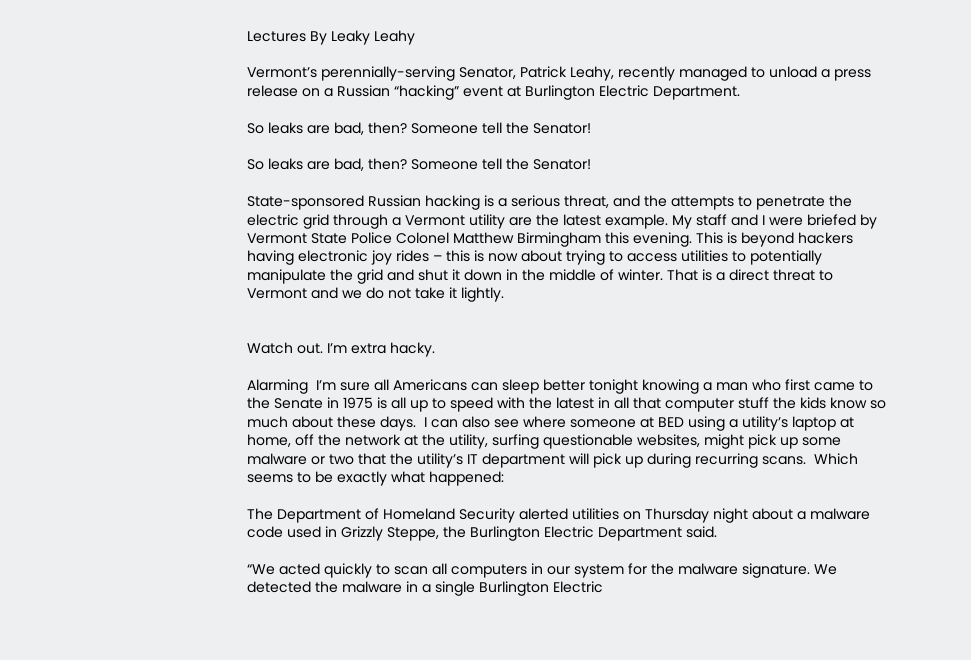Lectures By Leaky Leahy

Vermont’s perennially-serving Senator, Patrick Leahy, recently managed to unload a press release on a Russian “hacking” event at Burlington Electric Department.

So leaks are bad, then? Someone tell the Senator!

So leaks are bad, then? Someone tell the Senator!

State-sponsored Russian hacking is a serious threat, and the attempts to penetrate the electric grid through a Vermont utility are the latest example. My staff and I were briefed by Vermont State Police Colonel Matthew Birmingham this evening. This is beyond hackers having electronic joy rides – this is now about trying to access utilities to potentially manipulate the grid and shut it down in the middle of winter. That is a direct threat to Vermont and we do not take it lightly.


Watch out. I’m extra hacky.

Alarming  I’m sure all Americans can sleep better tonight knowing a man who first came to the Senate in 1975 is all up to speed with the latest in all that computer stuff the kids know so much about these days.  I can also see where someone at BED using a utility’s laptop at home, off the network at the utility, surfing questionable websites, might pick up some malware or two that the utility’s IT department will pick up during recurring scans.  Which seems to be exactly what happened:

The Department of Homeland Security alerted utilities on Thursday night about a malware code used in Grizzly Steppe, the Burlington Electric Department said.

“We acted quickly to scan all computers in our system for the malware signature. We detected the malware in a single Burlington Electric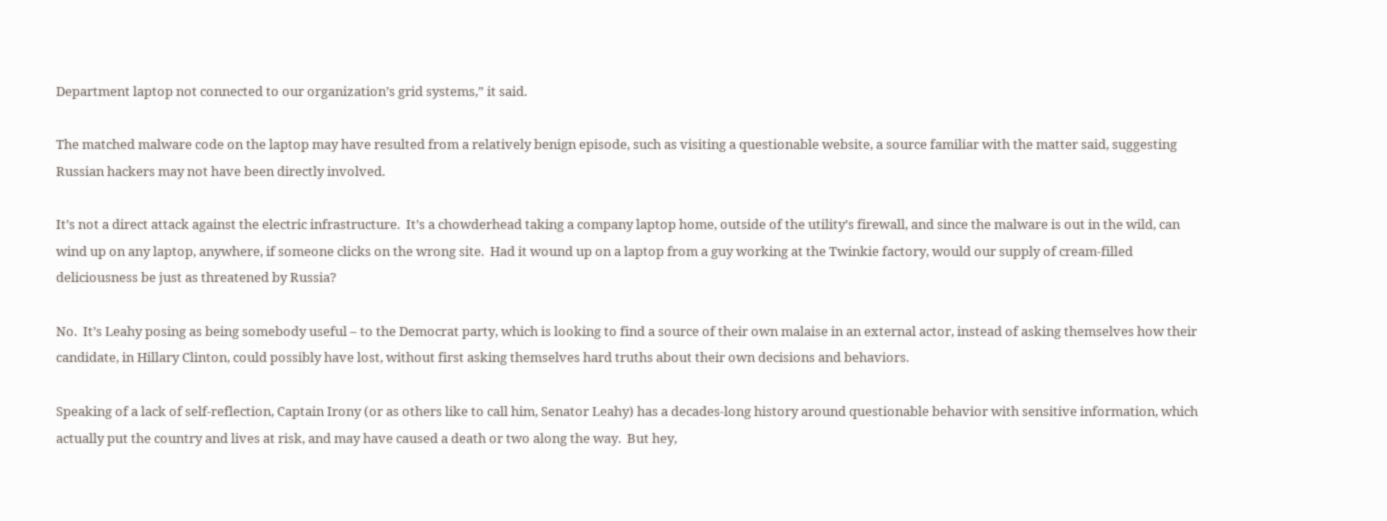Department laptop not connected to our organization’s grid systems,” it said.

The matched malware code on the laptop may have resulted from a relatively benign episode, such as visiting a questionable website, a source familiar with the matter said, suggesting Russian hackers may not have been directly involved.

It’s not a direct attack against the electric infrastructure.  It’s a chowderhead taking a company laptop home, outside of the utility’s firewall, and since the malware is out in the wild, can wind up on any laptop, anywhere, if someone clicks on the wrong site.  Had it wound up on a laptop from a guy working at the Twinkie factory, would our supply of cream-filled deliciousness be just as threatened by Russia?

No.  It’s Leahy posing as being somebody useful – to the Democrat party, which is looking to find a source of their own malaise in an external actor, instead of asking themselves how their candidate, in Hillary Clinton, could possibly have lost, without first asking themselves hard truths about their own decisions and behaviors.

Speaking of a lack of self-reflection, Captain Irony (or as others like to call him, Senator Leahy) has a decades-long history around questionable behavior with sensitive information, which actually put the country and lives at risk, and may have caused a death or two along the way.  But hey,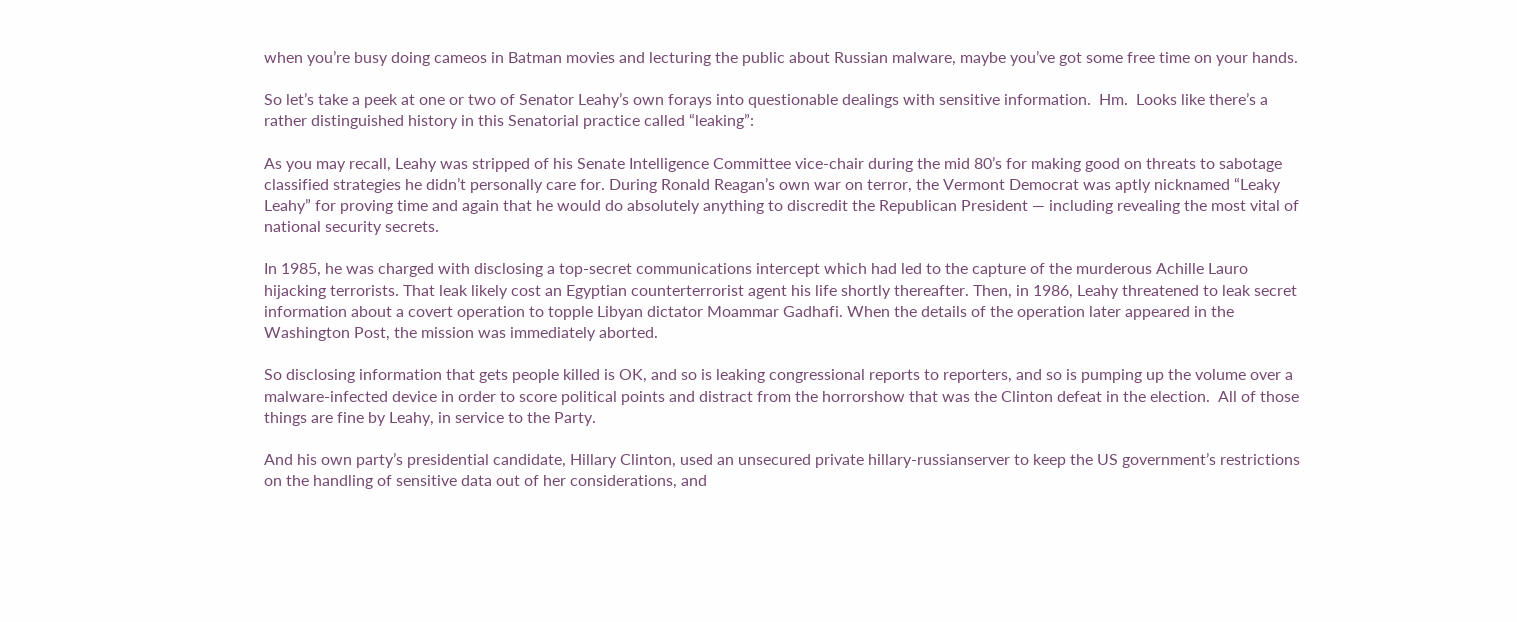when you’re busy doing cameos in Batman movies and lecturing the public about Russian malware, maybe you’ve got some free time on your hands.

So let’s take a peek at one or two of Senator Leahy’s own forays into questionable dealings with sensitive information.  Hm.  Looks like there’s a rather distinguished history in this Senatorial practice called “leaking”:

As you may recall, Leahy was stripped of his Senate Intelligence Committee vice-chair during the mid 80’s for making good on threats to sabotage classified strategies he didn’t personally care for. During Ronald Reagan’s own war on terror, the Vermont Democrat was aptly nicknamed “Leaky Leahy” for proving time and again that he would do absolutely anything to discredit the Republican President — including revealing the most vital of national security secrets.

In 1985, he was charged with disclosing a top-secret communications intercept which had led to the capture of the murderous Achille Lauro hijacking terrorists. That leak likely cost an Egyptian counterterrorist agent his life shortly thereafter. Then, in 1986, Leahy threatened to leak secret information about a covert operation to topple Libyan dictator Moammar Gadhafi. When the details of the operation later appeared in the Washington Post, the mission was immediately aborted.

So disclosing information that gets people killed is OK, and so is leaking congressional reports to reporters, and so is pumping up the volume over a malware-infected device in order to score political points and distract from the horrorshow that was the Clinton defeat in the election.  All of those things are fine by Leahy, in service to the Party.

And his own party’s presidential candidate, Hillary Clinton, used an unsecured private hillary-russianserver to keep the US government’s restrictions on the handling of sensitive data out of her considerations, and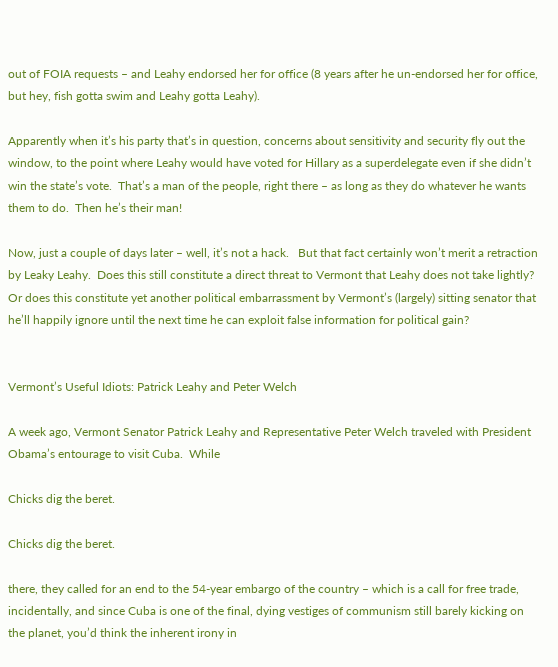out of FOIA requests – and Leahy endorsed her for office (8 years after he un-endorsed her for office, but hey, fish gotta swim and Leahy gotta Leahy).

Apparently when it’s his party that’s in question, concerns about sensitivity and security fly out the window, to the point where Leahy would have voted for Hillary as a superdelegate even if she didn’t win the state’s vote.  That’s a man of the people, right there – as long as they do whatever he wants them to do.  Then he’s their man!

Now, just a couple of days later – well, it’s not a hack.   But that fact certainly won’t merit a retraction by Leaky Leahy.  Does this still constitute a direct threat to Vermont that Leahy does not take lightly?  Or does this constitute yet another political embarrassment by Vermont’s (largely) sitting senator that he’ll happily ignore until the next time he can exploit false information for political gain?


Vermont’s Useful Idiots: Patrick Leahy and Peter Welch

A week ago, Vermont Senator Patrick Leahy and Representative Peter Welch traveled with President Obama’s entourage to visit Cuba.  While

Chicks dig the beret.

Chicks dig the beret.

there, they called for an end to the 54-year embargo of the country – which is a call for free trade, incidentally, and since Cuba is one of the final, dying vestiges of communism still barely kicking on the planet, you’d think the inherent irony in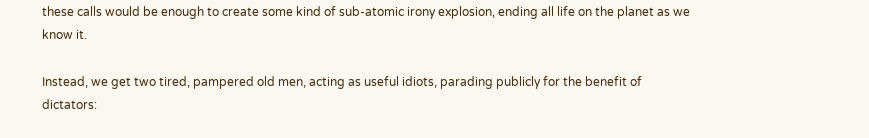these calls would be enough to create some kind of sub-atomic irony explosion, ending all life on the planet as we know it.

Instead, we get two tired, pampered old men, acting as useful idiots, parading publicly for the benefit of dictators: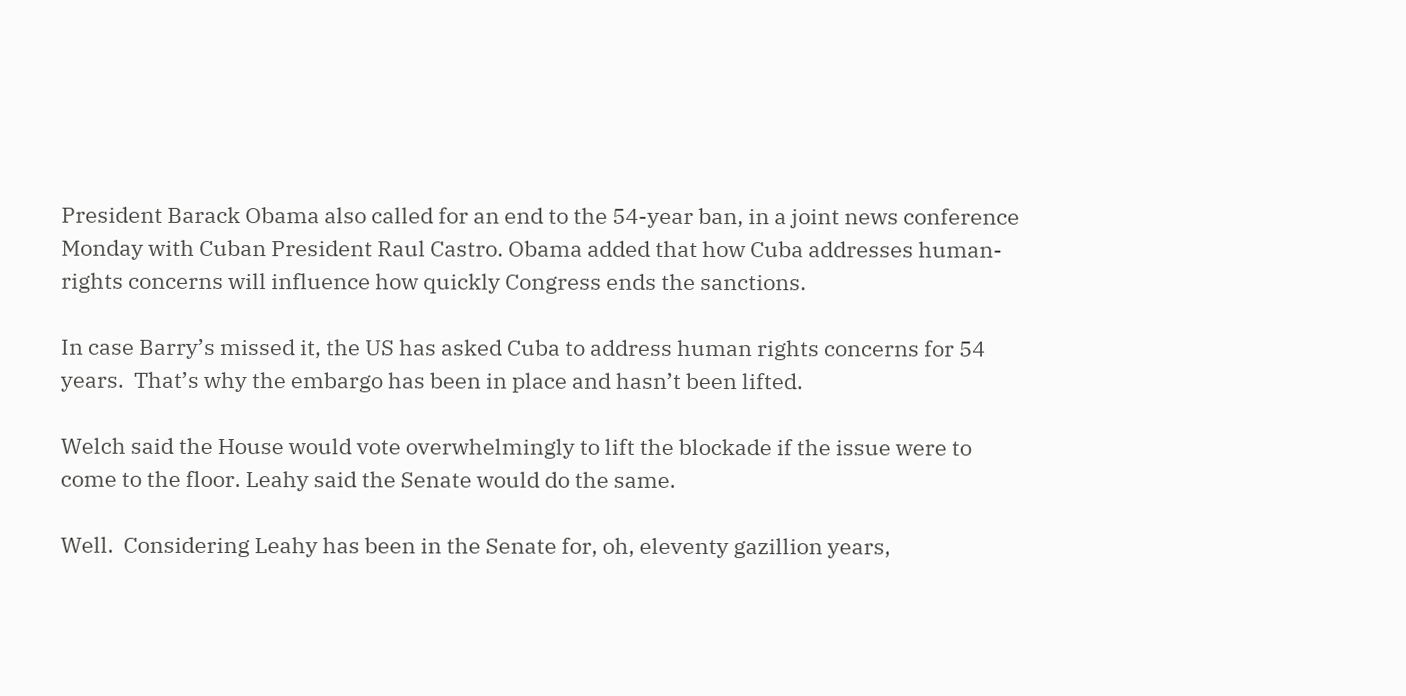President Barack Obama also called for an end to the 54-year ban, in a joint news conference Monday with Cuban President Raul Castro. Obama added that how Cuba addresses human-rights concerns will influence how quickly Congress ends the sanctions.

In case Barry’s missed it, the US has asked Cuba to address human rights concerns for 54 years.  That’s why the embargo has been in place and hasn’t been lifted.

Welch said the House would vote overwhelmingly to lift the blockade if the issue were to come to the floor. Leahy said the Senate would do the same.

Well.  Considering Leahy has been in the Senate for, oh, eleventy gazillion years,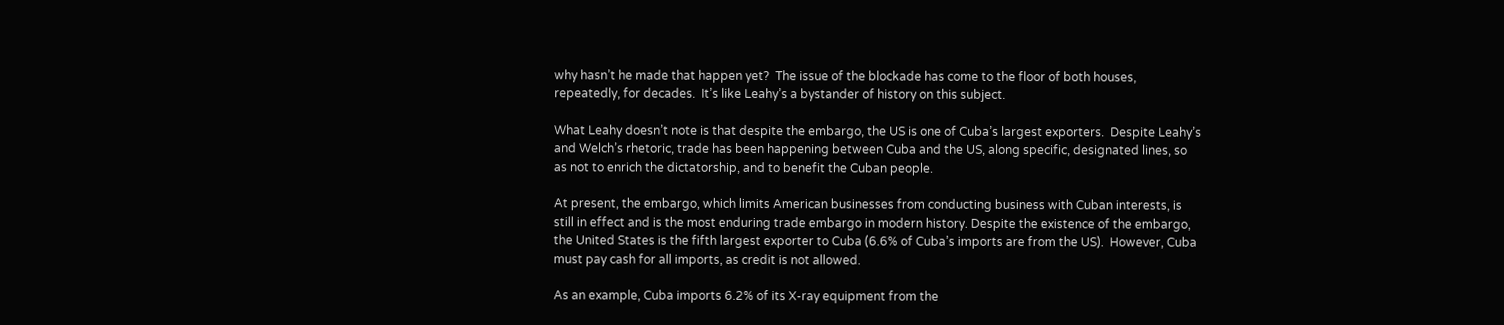why hasn’t he made that happen yet?  The issue of the blockade has come to the floor of both houses, repeatedly, for decades.  It’s like Leahy’s a bystander of history on this subject.

What Leahy doesn’t note is that despite the embargo, the US is one of Cuba’s largest exporters.  Despite Leahy’s and Welch’s rhetoric, trade has been happening between Cuba and the US, along specific, designated lines, so as not to enrich the dictatorship, and to benefit the Cuban people.

At present, the embargo, which limits American businesses from conducting business with Cuban interests, is still in effect and is the most enduring trade embargo in modern history. Despite the existence of the embargo, the United States is the fifth largest exporter to Cuba (6.6% of Cuba’s imports are from the US).  However, Cuba must pay cash for all imports, as credit is not allowed.

As an example, Cuba imports 6.2% of its X-ray equipment from the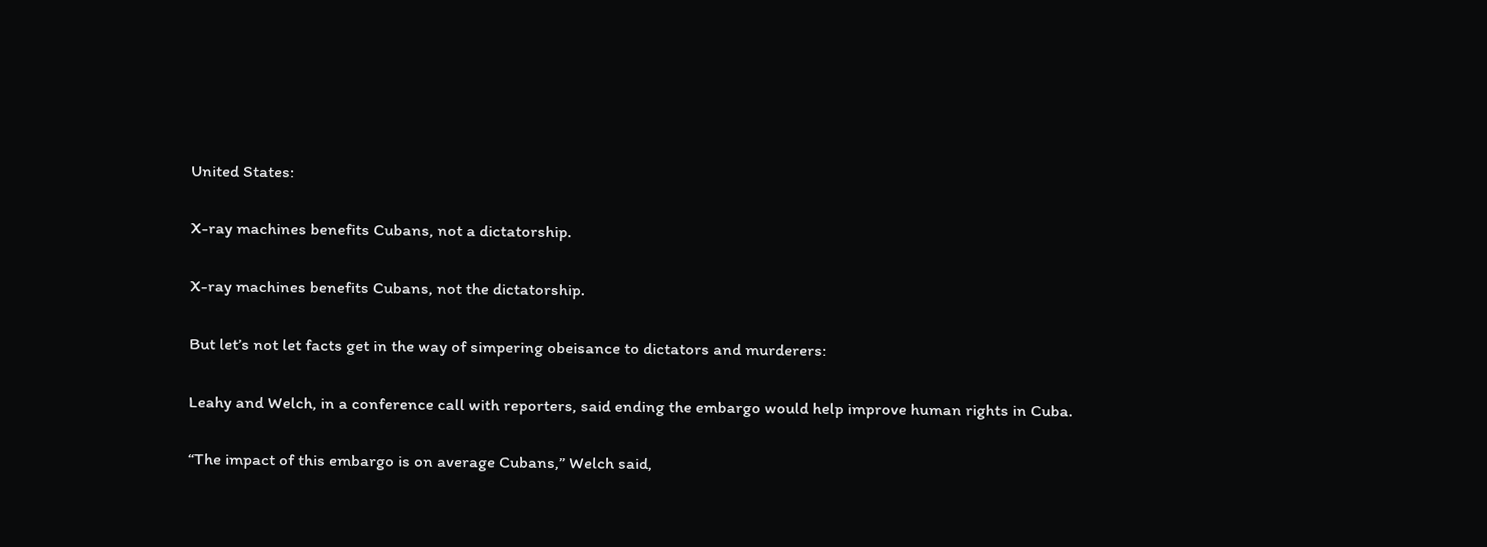United States:

X-ray machines benefits Cubans, not a dictatorship.

X-ray machines benefits Cubans, not the dictatorship.

But let’s not let facts get in the way of simpering obeisance to dictators and murderers:

Leahy and Welch, in a conference call with reporters, said ending the embargo would help improve human rights in Cuba.

“The impact of this embargo is on average Cubans,” Welch said,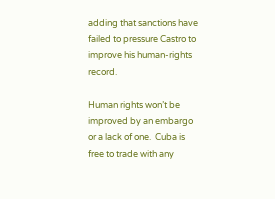adding that sanctions have failed to pressure Castro to improve his human-rights record.

Human rights won’t be improved by an embargo or a lack of one.  Cuba is free to trade with any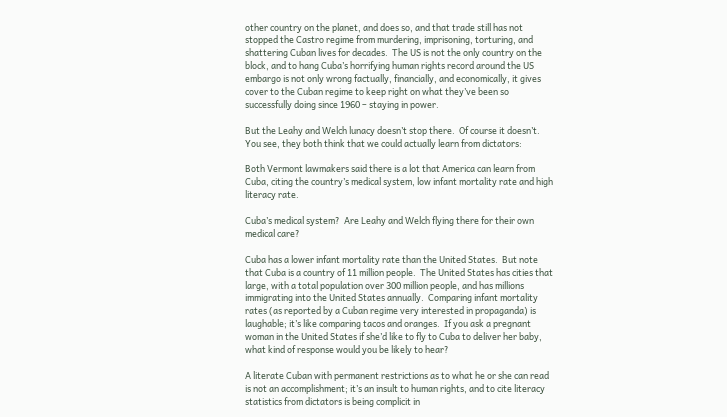other country on the planet, and does so, and that trade still has not stopped the Castro regime from murdering, imprisoning, torturing, and shattering Cuban lives for decades.  The US is not the only country on the block, and to hang Cuba’s horrifying human rights record around the US embargo is not only wrong factually, financially, and economically, it gives cover to the Cuban regime to keep right on what they’ve been so successfully doing since 1960 – staying in power.

But the Leahy and Welch lunacy doesn’t stop there.  Of course it doesn’t.  You see, they both think that we could actually learn from dictators:

Both Vermont lawmakers said there is a lot that America can learn from Cuba, citing the country’s medical system, low infant mortality rate and high literacy rate.

Cuba’s medical system?  Are Leahy and Welch flying there for their own medical care?

Cuba has a lower infant mortality rate than the United States.  But note that Cuba is a country of 11 million people.  The United States has cities that large, with a total population over 300 million people, and has millions immigrating into the United States annually.  Comparing infant mortality rates (as reported by a Cuban regime very interested in propaganda) is laughable; it’s like comparing tacos and oranges.  If you ask a pregnant woman in the United States if she’d like to fly to Cuba to deliver her baby, what kind of response would you be likely to hear?

A literate Cuban with permanent restrictions as to what he or she can read is not an accomplishment; it’s an insult to human rights, and to cite literacy statistics from dictators is being complicit in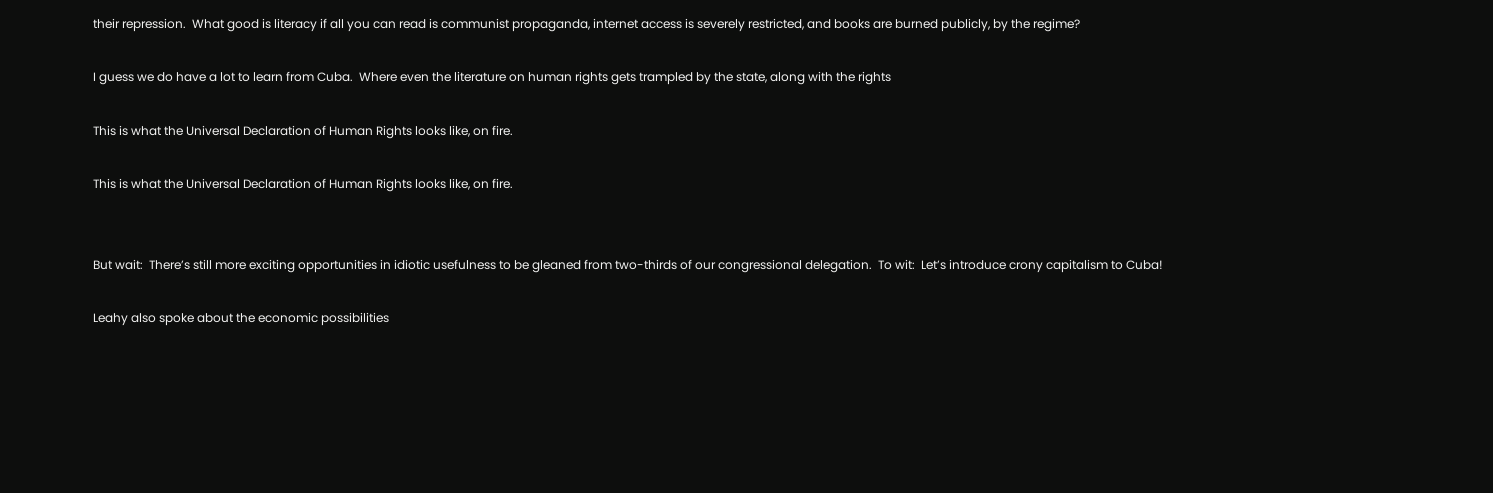their repression.  What good is literacy if all you can read is communist propaganda, internet access is severely restricted, and books are burned publicly, by the regime?

I guess we do have a lot to learn from Cuba.  Where even the literature on human rights gets trampled by the state, along with the rights

This is what the Universal Declaration of Human Rights looks like, on fire.

This is what the Universal Declaration of Human Rights looks like, on fire.


But wait:  There’s still more exciting opportunities in idiotic usefulness to be gleaned from two-thirds of our congressional delegation.  To wit:  Let’s introduce crony capitalism to Cuba!

Leahy also spoke about the economic possibilities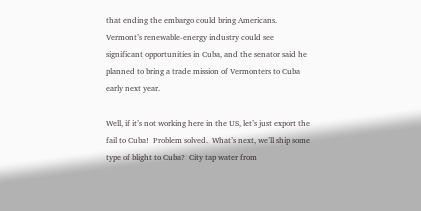that ending the embargo could bring Americans. Vermont’s renewable-energy industry could see significant opportunities in Cuba, and the senator said he planned to bring a trade mission of Vermonters to Cuba early next year.

Well, if it’s not working here in the US, let’s just export the fail to Cuba!  Problem solved.  What’s next, we’ll ship some type of blight to Cuba?  City tap water from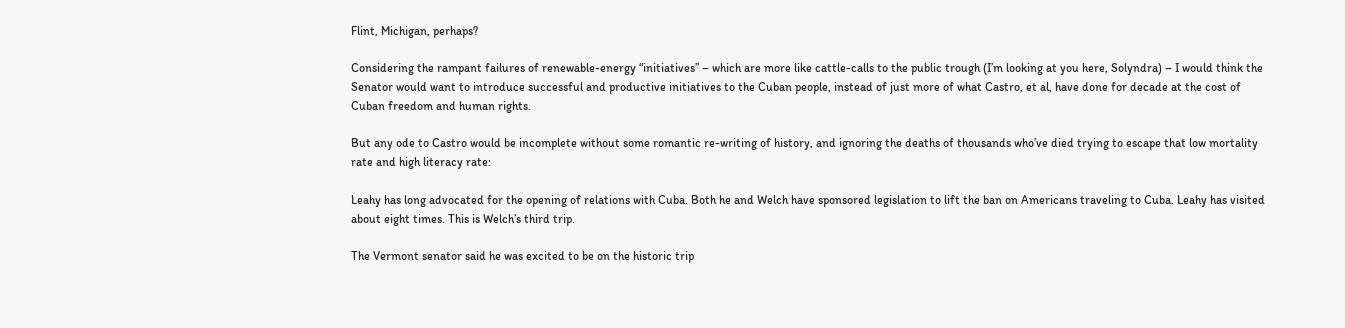Flint, Michigan, perhaps?

Considering the rampant failures of renewable-energy “initiatives” – which are more like cattle-calls to the public trough (I’m looking at you here, Solyndra) – I would think the Senator would want to introduce successful and productive initiatives to the Cuban people, instead of just more of what Castro, et al, have done for decade at the cost of Cuban freedom and human rights.

But any ode to Castro would be incomplete without some romantic re-writing of history, and ignoring the deaths of thousands who’ve died trying to escape that low mortality rate and high literacy rate:

Leahy has long advocated for the opening of relations with Cuba. Both he and Welch have sponsored legislation to lift the ban on Americans traveling to Cuba. Leahy has visited about eight times. This is Welch’s third trip.

The Vermont senator said he was excited to be on the historic trip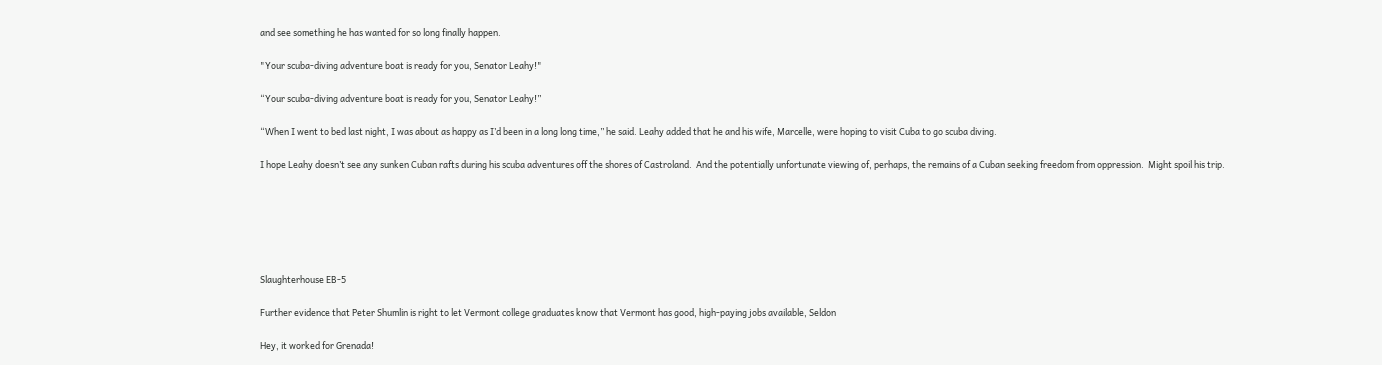and see something he has wanted for so long finally happen.

"Your scuba-diving adventure boat is ready for you, Senator Leahy!"

“Your scuba-diving adventure boat is ready for you, Senator Leahy!”

“When I went to bed last night, I was about as happy as I’d been in a long long time,” he said. Leahy added that he and his wife, Marcelle, were hoping to visit Cuba to go scuba diving.

I hope Leahy doesn’t see any sunken Cuban rafts during his scuba adventures off the shores of Castroland.  And the potentially unfortunate viewing of, perhaps, the remains of a Cuban seeking freedom from oppression.  Might spoil his trip.






Slaughterhouse EB-5

Further evidence that Peter Shumlin is right to let Vermont college graduates know that Vermont has good, high-paying jobs available, Seldon

Hey, it worked for Grenada!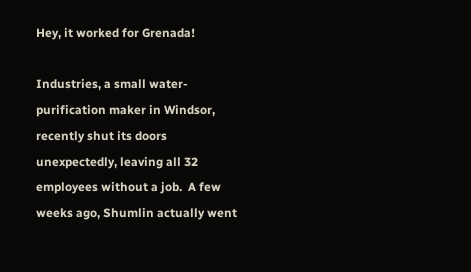Hey, it worked for Grenada!

Industries, a small water-purification maker in Windsor, recently shut its doors unexpectedly, leaving all 32 employees without a job.  A few weeks ago, Shumlin actually went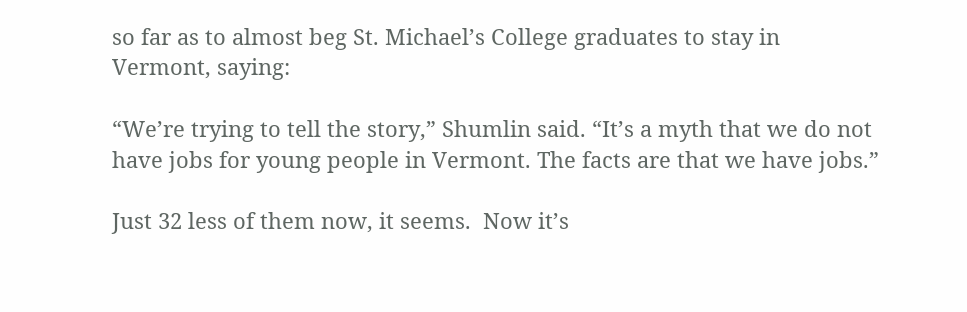so far as to almost beg St. Michael’s College graduates to stay in Vermont, saying:

“We’re trying to tell the story,” Shumlin said. “It’s a myth that we do not have jobs for young people in Vermont. The facts are that we have jobs.”

Just 32 less of them now, it seems.  Now it’s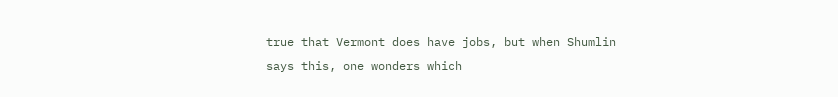true that Vermont does have jobs, but when Shumlin says this, one wonders which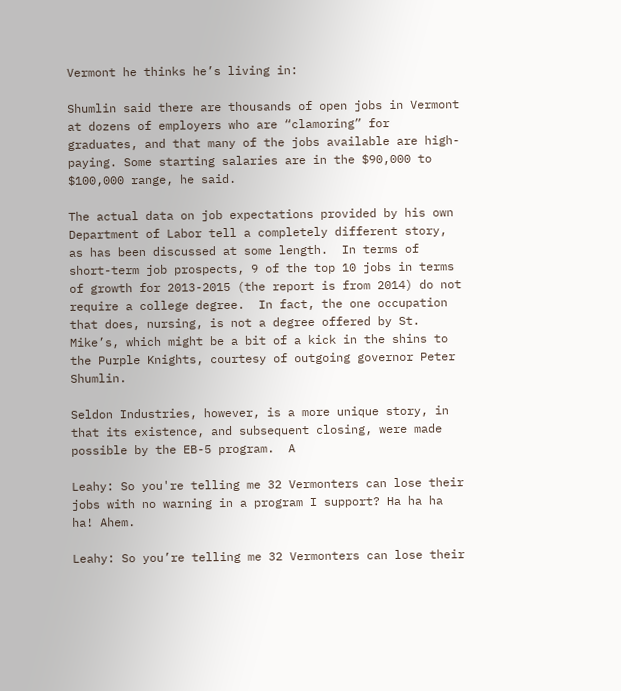Vermont he thinks he’s living in:

Shumlin said there are thousands of open jobs in Vermont at dozens of employers who are “clamoring” for graduates, and that many of the jobs available are high-paying. Some starting salaries are in the $90,000 to $100,000 range, he said.

The actual data on job expectations provided by his own Department of Labor tell a completely different story, as has been discussed at some length.  In terms of short-term job prospects, 9 of the top 10 jobs in terms of growth for 2013-2015 (the report is from 2014) do not require a college degree.  In fact, the one occupation that does, nursing, is not a degree offered by St. Mike’s, which might be a bit of a kick in the shins to the Purple Knights, courtesy of outgoing governor Peter Shumlin.

Seldon Industries, however, is a more unique story, in that its existence, and subsequent closing, were made possible by the EB-5 program.  A

Leahy: So you're telling me 32 Vermonters can lose their jobs with no warning in a program I support? Ha ha ha ha! Ahem.

Leahy: So you’re telling me 32 Vermonters can lose their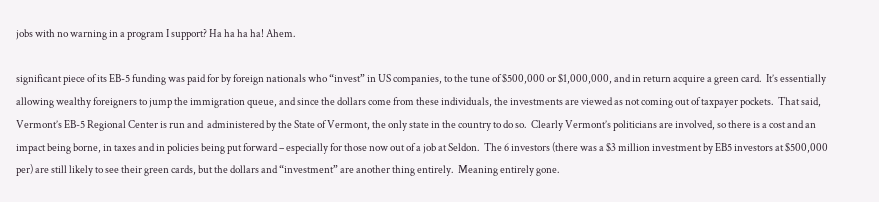jobs with no warning in a program I support? Ha ha ha ha! Ahem.

significant piece of its EB-5 funding was paid for by foreign nationals who “invest” in US companies, to the tune of $500,000 or $1,000,000, and in return acquire a green card.  It’s essentially allowing wealthy foreigners to jump the immigration queue, and since the dollars come from these individuals, the investments are viewed as not coming out of taxpayer pockets.  That said, Vermont’s EB-5 Regional Center is run and  administered by the State of Vermont, the only state in the country to do so.  Clearly Vermont’s politicians are involved, so there is a cost and an impact being borne, in taxes and in policies being put forward – especially for those now out of a job at Seldon.  The 6 investors (there was a $3 million investment by EB5 investors at $500,000 per) are still likely to see their green cards, but the dollars and “investment” are another thing entirely.  Meaning entirely gone.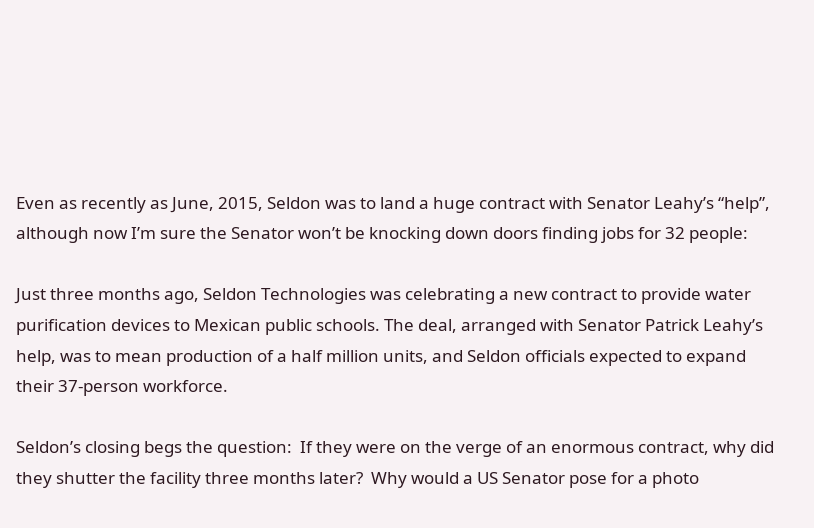Even as recently as June, 2015, Seldon was to land a huge contract with Senator Leahy’s “help”, although now I’m sure the Senator won’t be knocking down doors finding jobs for 32 people:

Just three months ago, Seldon Technologies was celebrating a new contract to provide water purification devices to Mexican public schools. The deal, arranged with Senator Patrick Leahy’s help, was to mean production of a half million units, and Seldon officials expected to expand their 37-person workforce.

Seldon’s closing begs the question:  If they were on the verge of an enormous contract, why did they shutter the facility three months later?  Why would a US Senator pose for a photo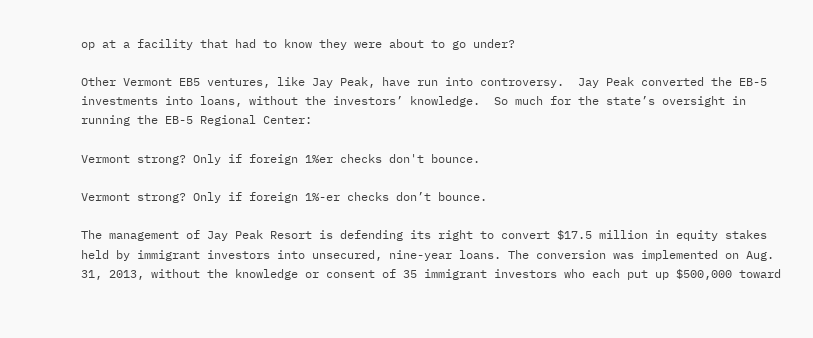op at a facility that had to know they were about to go under?

Other Vermont EB5 ventures, like Jay Peak, have run into controversy.  Jay Peak converted the EB-5 investments into loans, without the investors’ knowledge.  So much for the state’s oversight in running the EB-5 Regional Center:

Vermont strong? Only if foreign 1%er checks don't bounce.

Vermont strong? Only if foreign 1%-er checks don’t bounce.

The management of Jay Peak Resort is defending its right to convert $17.5 million in equity stakes held by immigrant investors into unsecured, nine-year loans. The conversion was implemented on Aug. 31, 2013, without the knowledge or consent of 35 immigrant investors who each put up $500,000 toward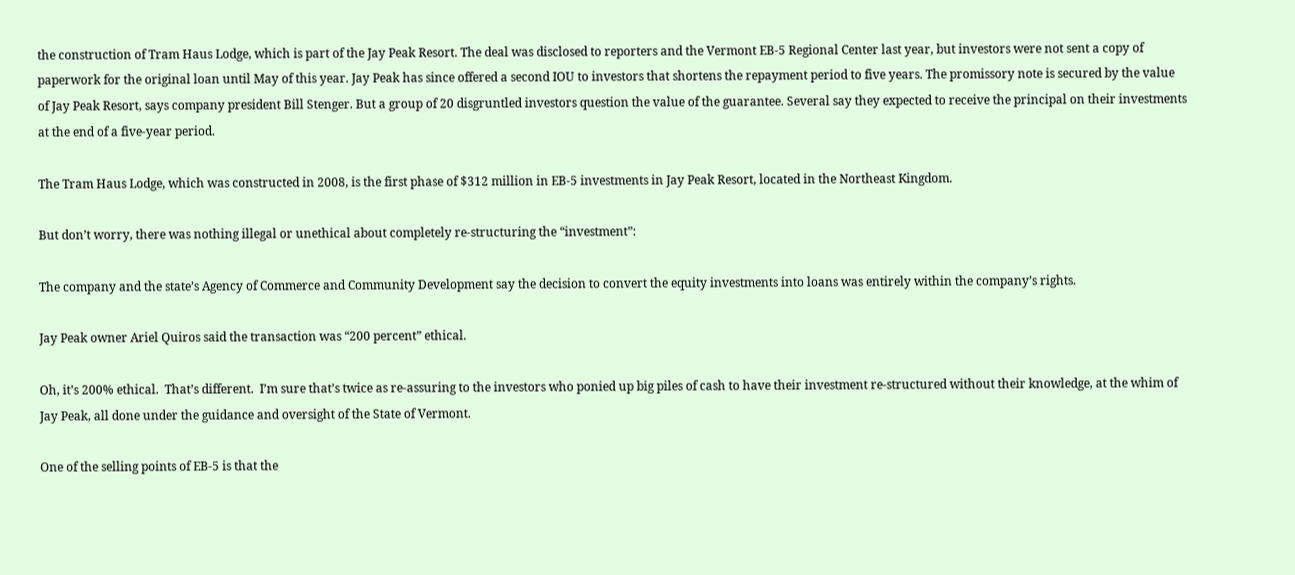the construction of Tram Haus Lodge, which is part of the Jay Peak Resort. The deal was disclosed to reporters and the Vermont EB-5 Regional Center last year, but investors were not sent a copy of paperwork for the original loan until May of this year. Jay Peak has since offered a second IOU to investors that shortens the repayment period to five years. The promissory note is secured by the value of Jay Peak Resort, says company president Bill Stenger. But a group of 20 disgruntled investors question the value of the guarantee. Several say they expected to receive the principal on their investments at the end of a five-year period.

The Tram Haus Lodge, which was constructed in 2008, is the first phase of $312 million in EB-5 investments in Jay Peak Resort, located in the Northeast Kingdom.

But don’t worry, there was nothing illegal or unethical about completely re-structuring the “investment”:

The company and the state’s Agency of Commerce and Community Development say the decision to convert the equity investments into loans was entirely within the company’s rights.

Jay Peak owner Ariel Quiros said the transaction was “200 percent” ethical.

Oh, it’s 200% ethical.  That’s different.  I’m sure that’s twice as re-assuring to the investors who ponied up big piles of cash to have their investment re-structured without their knowledge, at the whim of Jay Peak, all done under the guidance and oversight of the State of Vermont.

One of the selling points of EB-5 is that the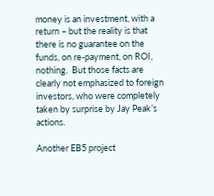money is an investment, with a return – but the reality is that there is no guarantee on the funds, on re-payment, on ROI, nothing.  But those facts are clearly not emphasized to foreign investors, who were completely taken by surprise by Jay Peak’s actions.

Another EB5 project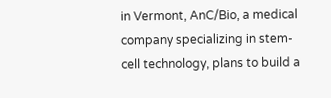in Vermont, AnC/Bio, a medical company specializing in stem-cell technology, plans to build a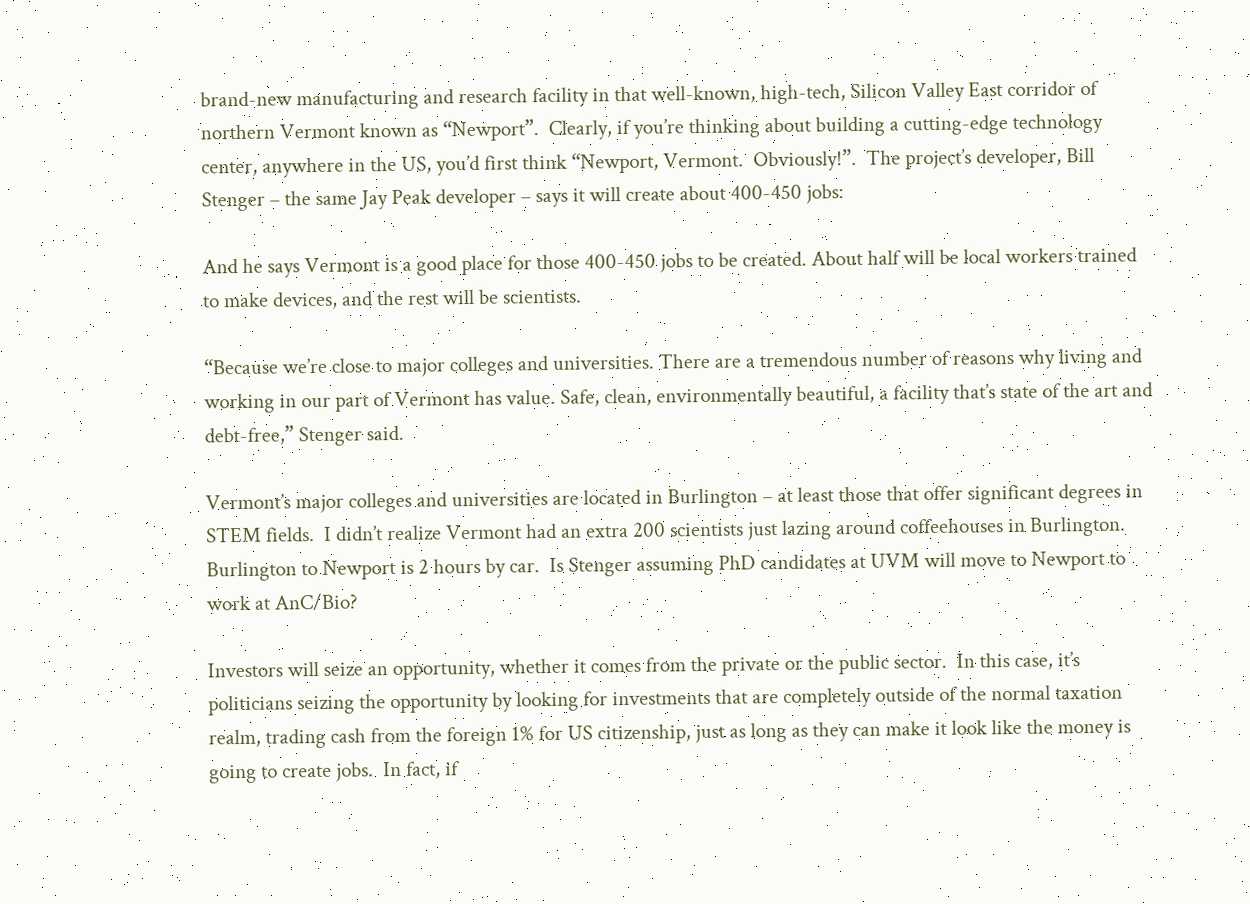brand-new manufacturing and research facility in that well-known, high-tech, Silicon Valley East corridor of northern Vermont known as “Newport”.  Clearly, if you’re thinking about building a cutting-edge technology center, anywhere in the US, you’d first think “Newport, Vermont.  Obviously!”.  The project’s developer, Bill Stenger – the same Jay Peak developer – says it will create about 400-450 jobs:

And he says Vermont is a good place for those 400-450 jobs to be created. About half will be local workers trained to make devices, and the rest will be scientists.

“Because we’re close to major colleges and universities. There are a tremendous number of reasons why living and working in our part of Vermont has value. Safe, clean, environmentally beautiful, a facility that’s state of the art and debt-free,” Stenger said.

Vermont’s major colleges and universities are located in Burlington – at least those that offer significant degrees in STEM fields.  I didn’t realize Vermont had an extra 200 scientists just lazing around coffeehouses in Burlington.  Burlington to Newport is 2 hours by car.  Is Stenger assuming PhD candidates at UVM will move to Newport to work at AnC/Bio?

Investors will seize an opportunity, whether it comes from the private or the public sector.  In this case, it’s politicians seizing the opportunity by looking for investments that are completely outside of the normal taxation realm, trading cash from the foreign 1% for US citizenship, just as long as they can make it look like the money is going to create jobs.  In fact, if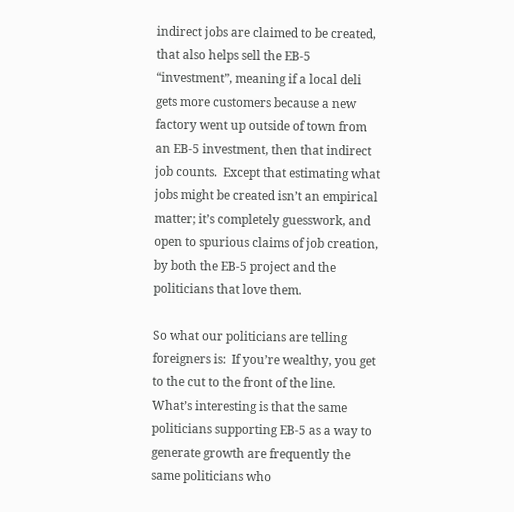indirect jobs are claimed to be created, that also helps sell the EB-5 “investment”, meaning if a local deli gets more customers because a new factory went up outside of town from an EB-5 investment, then that indirect job counts.  Except that estimating what jobs might be created isn’t an empirical matter; it’s completely guesswork, and open to spurious claims of job creation, by both the EB-5 project and the politicians that love them.

So what our politicians are telling foreigners is:  If you’re wealthy, you get to the cut to the front of the line.  What’s interesting is that the same politicians supporting EB-5 as a way to generate growth are frequently the same politicians who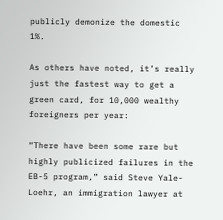publicly demonize the domestic 1%.

As others have noted, it’s really just the fastest way to get a green card, for 10,000 wealthy foreigners per year:

“There have been some rare but highly publicized failures in the EB-5 program,” said Steve Yale-Loehr, an immigration lawyer at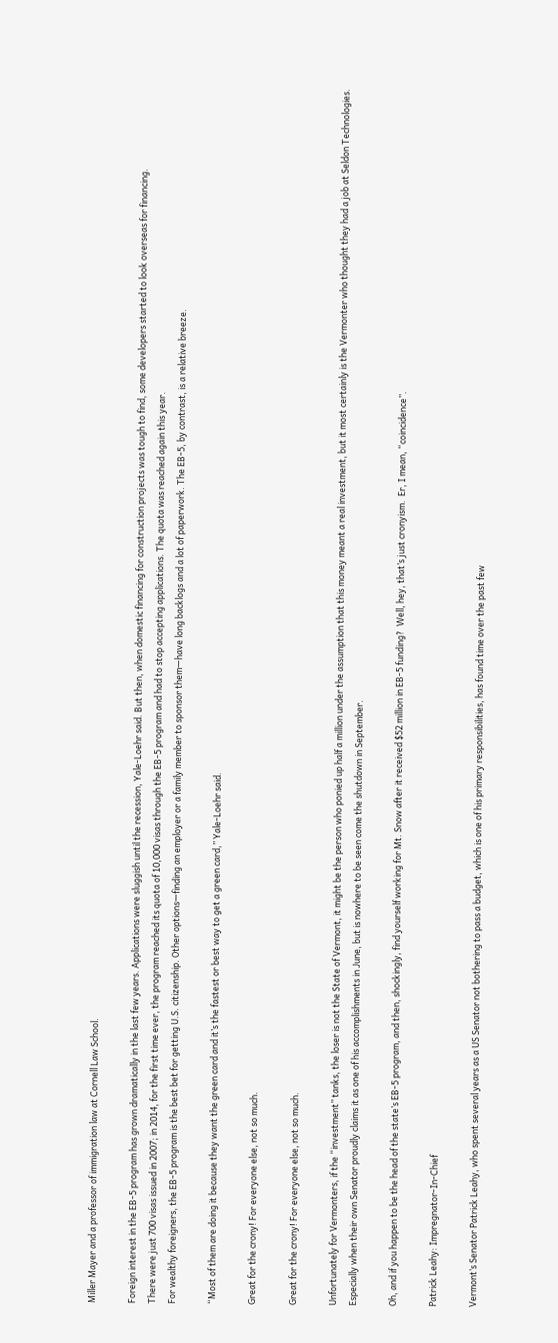Miller Mayer and a professor of immigration law at Cornell Law School.

Foreign interest in the EB-5 program has grown dramatically in the last few years. Applications were sluggish until the recession, Yale-Loehr said. But then, when domestic financing for construction projects was tough to find, some developers started to look overseas for financing.
There were just 700 visas issued in 2007; in 2014, for the first time ever, the program reached its quota of 10,000 visas through the EB-5 program and had to stop accepting applications. The quota was reached again this year.
For wealthy foreigners, the EB-5 program is the best bet for getting U.S. citizenship. Other options—finding an employer or a family member to sponsor them—have long backlogs and a lot of paperwork. The EB-5, by contrast, is a relative breeze.

“Most of them are doing it because they want the green card and it’s the fastest or best way to get a green card,” Yale-Loehr said.

Great for the crony! For everyone else, not so much.

Great for the crony! For everyone else, not so much.

Unfortunately for Vermonters, if the “investment” tanks, the loser is not the State of Vermont, it might be the person who ponied up half a million under the assumption that this money meant a real investment, but it most certainly is the Vermonter who thought they had a job at Seldon Technologies.  Especially when their own Senator proudly claims it as one of his accomplishments in June, but is nowhere to be seen come the shutdown in September.

Oh, and if you happen to be the head of the state’s EB-5 program, and then, shockingly, find yourself working for Mt. Snow after it received $52 million in EB-5 funding?  Well, hey, that’s just cronyism.  Er, I mean, “coincidence”.

Patrick Leahy: Impregnator-In-Chief

Vermont’s Senator Patrick Leahy, who spent several years as a US Senator not bothering to pass a budget, which is one of his primary responsibilities, has found time over the past few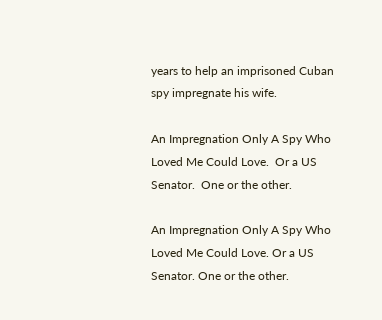years to help an imprisoned Cuban spy impregnate his wife.

An Impregnation Only A Spy Who Loved Me Could Love.  Or a US Senator.  One or the other.

An Impregnation Only A Spy Who Loved Me Could Love. Or a US Senator. One or the other.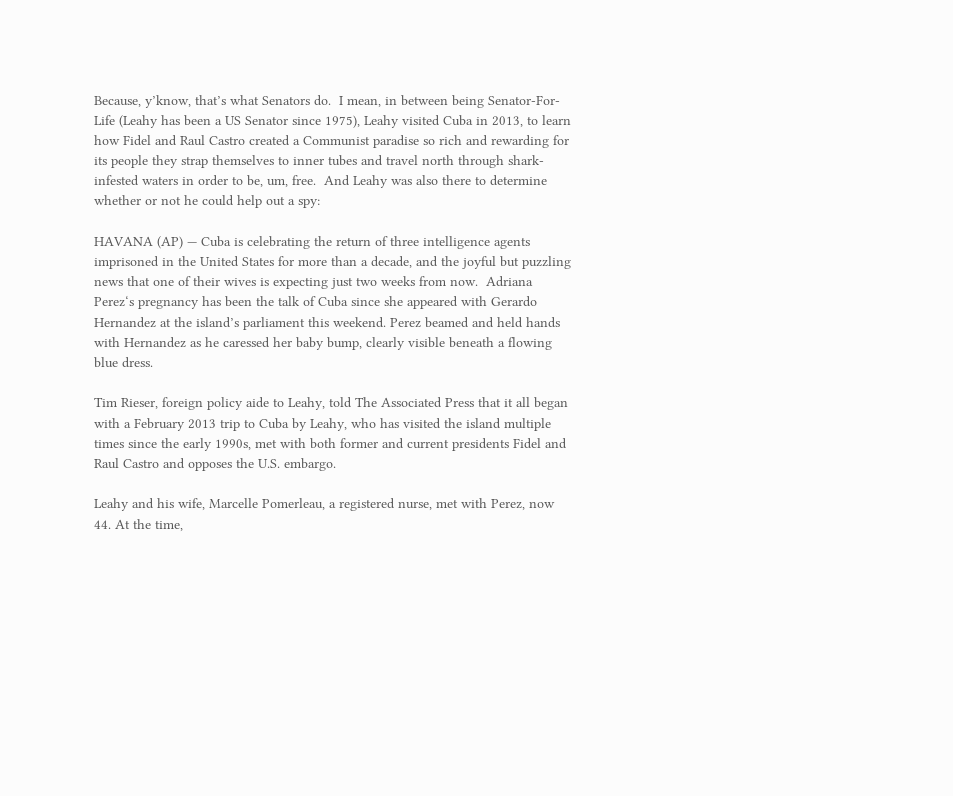Because, y’know, that’s what Senators do.  I mean, in between being Senator-For-Life (Leahy has been a US Senator since 1975), Leahy visited Cuba in 2013, to learn how Fidel and Raul Castro created a Communist paradise so rich and rewarding for its people they strap themselves to inner tubes and travel north through shark-infested waters in order to be, um, free.  And Leahy was also there to determine whether or not he could help out a spy:

HAVANA (AP) — Cuba is celebrating the return of three intelligence agents imprisoned in the United States for more than a decade, and the joyful but puzzling news that one of their wives is expecting just two weeks from now.  Adriana Perez‘s pregnancy has been the talk of Cuba since she appeared with Gerardo Hernandez at the island’s parliament this weekend. Perez beamed and held hands with Hernandez as he caressed her baby bump, clearly visible beneath a flowing blue dress.

Tim Rieser, foreign policy aide to Leahy, told The Associated Press that it all began with a February 2013 trip to Cuba by Leahy, who has visited the island multiple times since the early 1990s, met with both former and current presidents Fidel and Raul Castro and opposes the U.S. embargo.

Leahy and his wife, Marcelle Pomerleau, a registered nurse, met with Perez, now 44. At the time,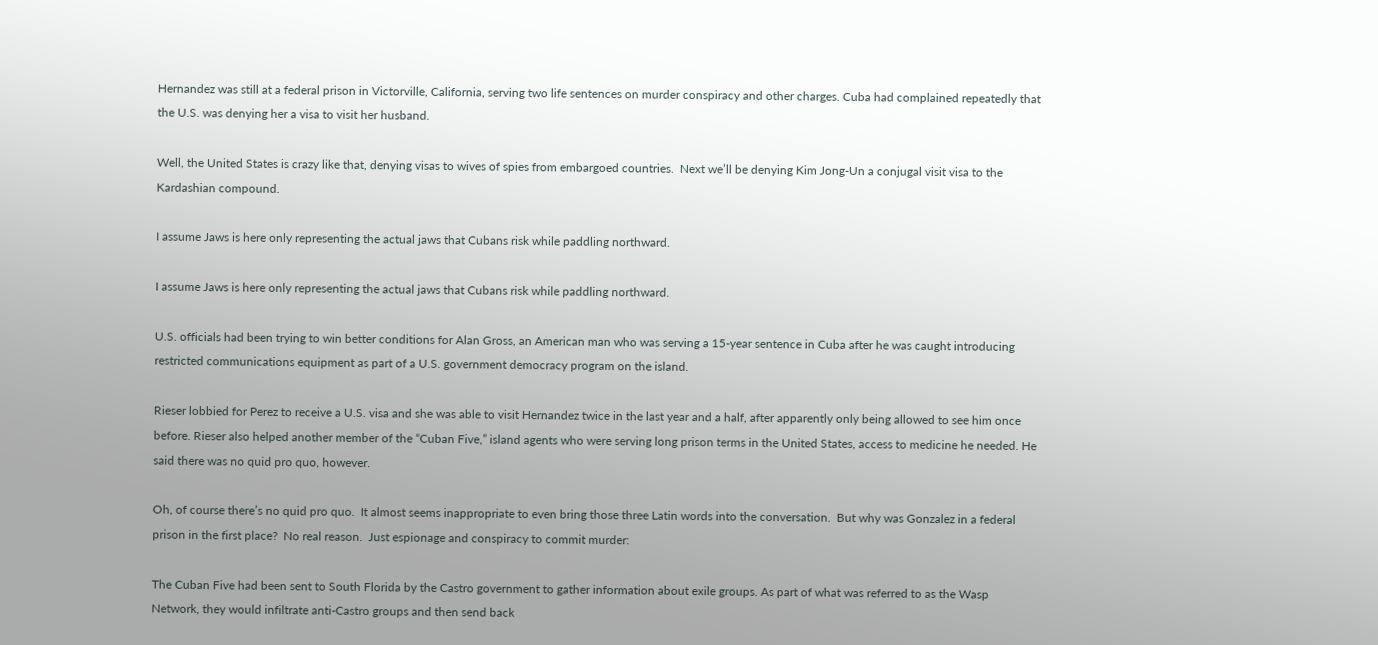Hernandez was still at a federal prison in Victorville, California, serving two life sentences on murder conspiracy and other charges. Cuba had complained repeatedly that the U.S. was denying her a visa to visit her husband.

Well, the United States is crazy like that, denying visas to wives of spies from embargoed countries.  Next we’ll be denying Kim Jong-Un a conjugal visit visa to the Kardashian compound.

I assume Jaws is here only representing the actual jaws that Cubans risk while paddling northward.

I assume Jaws is here only representing the actual jaws that Cubans risk while paddling northward.

U.S. officials had been trying to win better conditions for Alan Gross, an American man who was serving a 15-year sentence in Cuba after he was caught introducing restricted communications equipment as part of a U.S. government democracy program on the island.

Rieser lobbied for Perez to receive a U.S. visa and she was able to visit Hernandez twice in the last year and a half, after apparently only being allowed to see him once before. Rieser also helped another member of the “Cuban Five,” island agents who were serving long prison terms in the United States, access to medicine he needed. He said there was no quid pro quo, however.

Oh, of course there’s no quid pro quo.  It almost seems inappropriate to even bring those three Latin words into the conversation.  But why was Gonzalez in a federal prison in the first place?  No real reason.  Just espionage and conspiracy to commit murder:

The Cuban Five had been sent to South Florida by the Castro government to gather information about exile groups. As part of what was referred to as the Wasp Network, they would infiltrate anti-Castro groups and then send back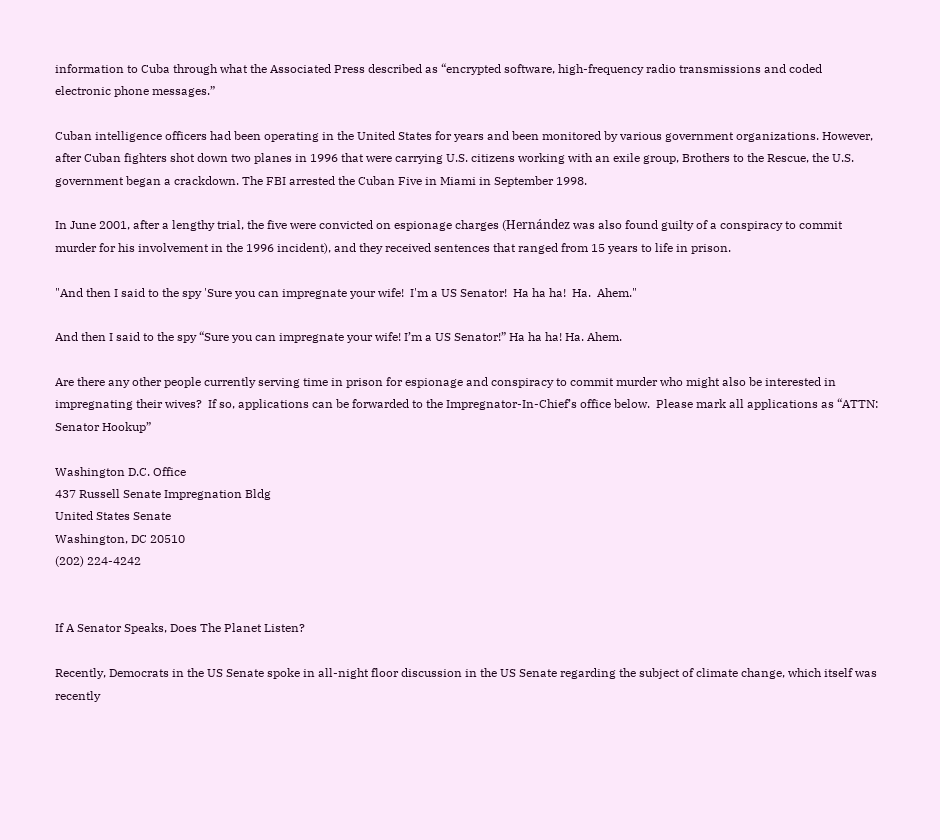information to Cuba through what the Associated Press described as “encrypted software, high-frequency radio transmissions and coded electronic phone messages.”

Cuban intelligence officers had been operating in the United States for years and been monitored by various government organizations. However, after Cuban fighters shot down two planes in 1996 that were carrying U.S. citizens working with an exile group, Brothers to the Rescue, the U.S. government began a crackdown. The FBI arrested the Cuban Five in Miami in September 1998.

In June 2001, after a lengthy trial, the five were convicted on espionage charges (Hernández was also found guilty of a conspiracy to commit murder for his involvement in the 1996 incident), and they received sentences that ranged from 15 years to life in prison.

"And then I said to the spy 'Sure you can impregnate your wife!  I'm a US Senator!  Ha ha ha!  Ha.  Ahem."

And then I said to the spy “Sure you can impregnate your wife! I’m a US Senator!” Ha ha ha! Ha. Ahem.

Are there any other people currently serving time in prison for espionage and conspiracy to commit murder who might also be interested in impregnating their wives?  If so, applications can be forwarded to the Impregnator-In-Chief’s office below.  Please mark all applications as “ATTN:  Senator Hookup”

Washington D.C. Office
437 Russell Senate Impregnation Bldg
United States Senate
Washington, DC 20510
(202) 224-4242


If A Senator Speaks, Does The Planet Listen?

Recently, Democrats in the US Senate spoke in all-night floor discussion in the US Senate regarding the subject of climate change, which itself was recently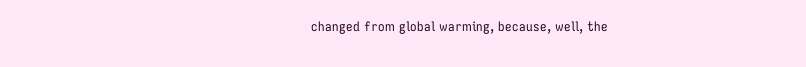changed from global warming, because, well, the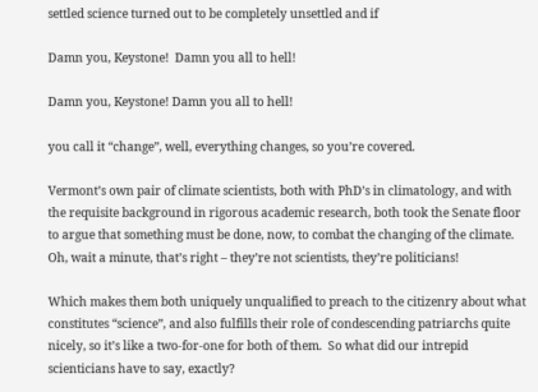settled science turned out to be completely unsettled and if

Damn you, Keystone!  Damn you all to hell!

Damn you, Keystone! Damn you all to hell!

you call it “change”, well, everything changes, so you’re covered.

Vermont’s own pair of climate scientists, both with PhD’s in climatology, and with the requisite background in rigorous academic research, both took the Senate floor to argue that something must be done, now, to combat the changing of the climate.  Oh, wait a minute, that’s right – they’re not scientists, they’re politicians!

Which makes them both uniquely unqualified to preach to the citizenry about what constitutes “science”, and also fulfills their role of condescending patriarchs quite nicely, so it’s like a two-for-one for both of them.  So what did our intrepid scienticians have to say, exactly?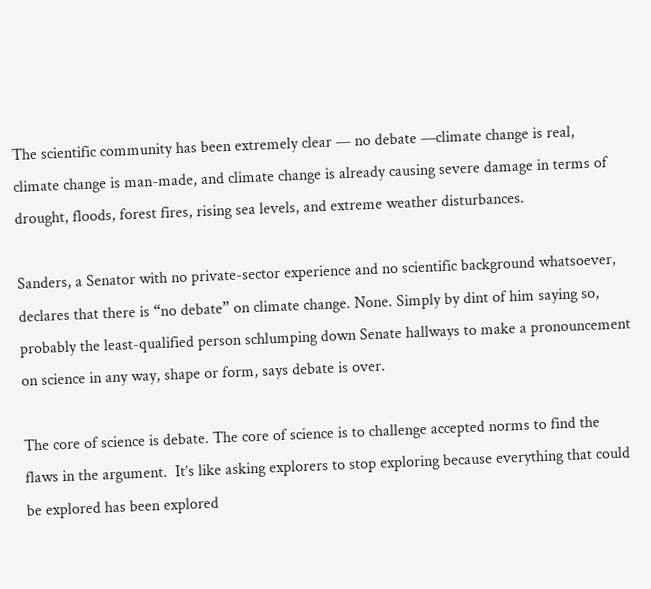The scientific community has been extremely clear — no debate —climate change is real, climate change is man-made, and climate change is already causing severe damage in terms of drought, floods, forest fires, rising sea levels, and extreme weather disturbances.

Sanders, a Senator with no private-sector experience and no scientific background whatsoever, declares that there is “no debate” on climate change. None. Simply by dint of him saying so, probably the least-qualified person schlumping down Senate hallways to make a pronouncement on science in any way, shape or form, says debate is over.

The core of science is debate. The core of science is to challenge accepted norms to find the flaws in the argument.  It’s like asking explorers to stop exploring because everything that could be explored has been explored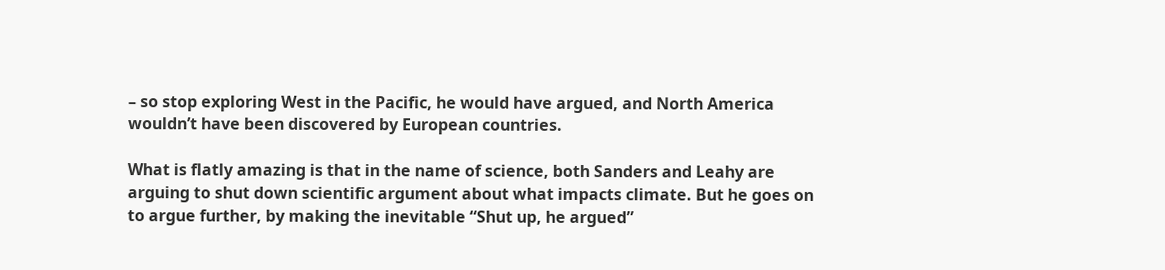– so stop exploring West in the Pacific, he would have argued, and North America wouldn’t have been discovered by European countries.

What is flatly amazing is that in the name of science, both Sanders and Leahy are arguing to shut down scientific argument about what impacts climate. But he goes on to argue further, by making the inevitable “Shut up, he argued”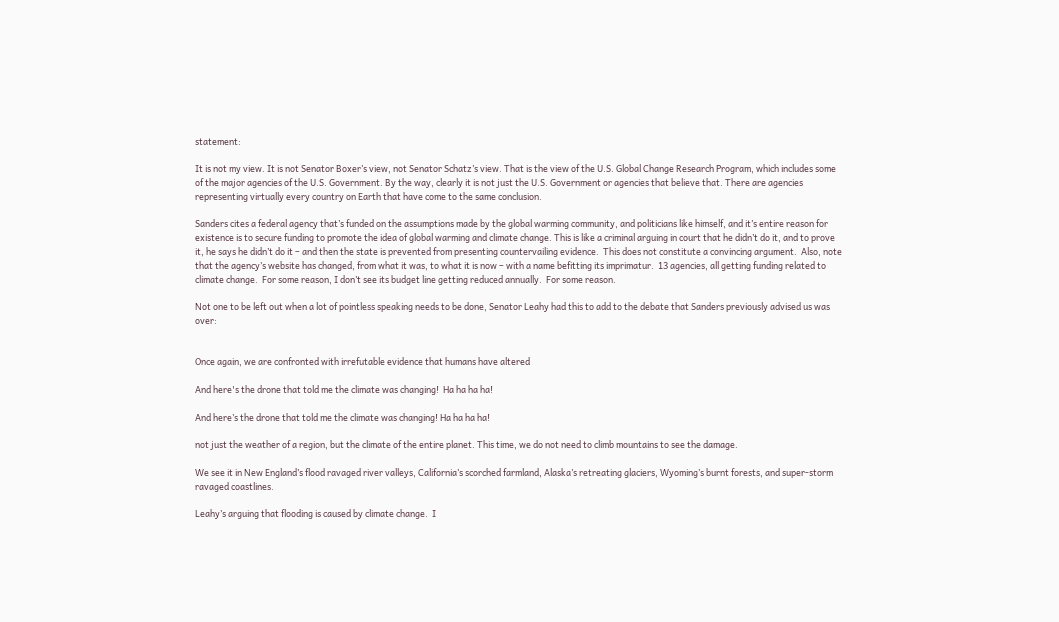statement:

It is not my view. It is not Senator Boxer’s view, not Senator Schatz’s view. That is the view of the U.S. Global Change Research Program, which includes some of the major agencies of the U.S. Government. By the way, clearly it is not just the U.S. Government or agencies that believe that. There are agencies representing virtually every country on Earth that have come to the same conclusion.

Sanders cites a federal agency that’s funded on the assumptions made by the global warming community, and politicians like himself, and it’s entire reason for existence is to secure funding to promote the idea of global warming and climate change. This is like a criminal arguing in court that he didn’t do it, and to prove it, he says he didn’t do it – and then the state is prevented from presenting countervailing evidence.  This does not constitute a convincing argument.  Also, note that the agency’s website has changed, from what it was, to what it is now – with a name befitting its imprimatur.  13 agencies, all getting funding related to climate change.  For some reason, I don’t see its budget line getting reduced annually.  For some reason.

Not one to be left out when a lot of pointless speaking needs to be done, Senator Leahy had this to add to the debate that Sanders previously advised us was over:


Once again, we are confronted with irrefutable evidence that humans have altered

And here's the drone that told me the climate was changing!  Ha ha ha ha!

And here’s the drone that told me the climate was changing! Ha ha ha ha!

not just the weather of a region, but the climate of the entire planet. This time, we do not need to climb mountains to see the damage.

We see it in New England’s flood ravaged river valleys, California’s scorched farmland, Alaska’s retreating glaciers, Wyoming’s burnt forests, and super-storm ravaged coastlines.

Leahy’s arguing that flooding is caused by climate change.  I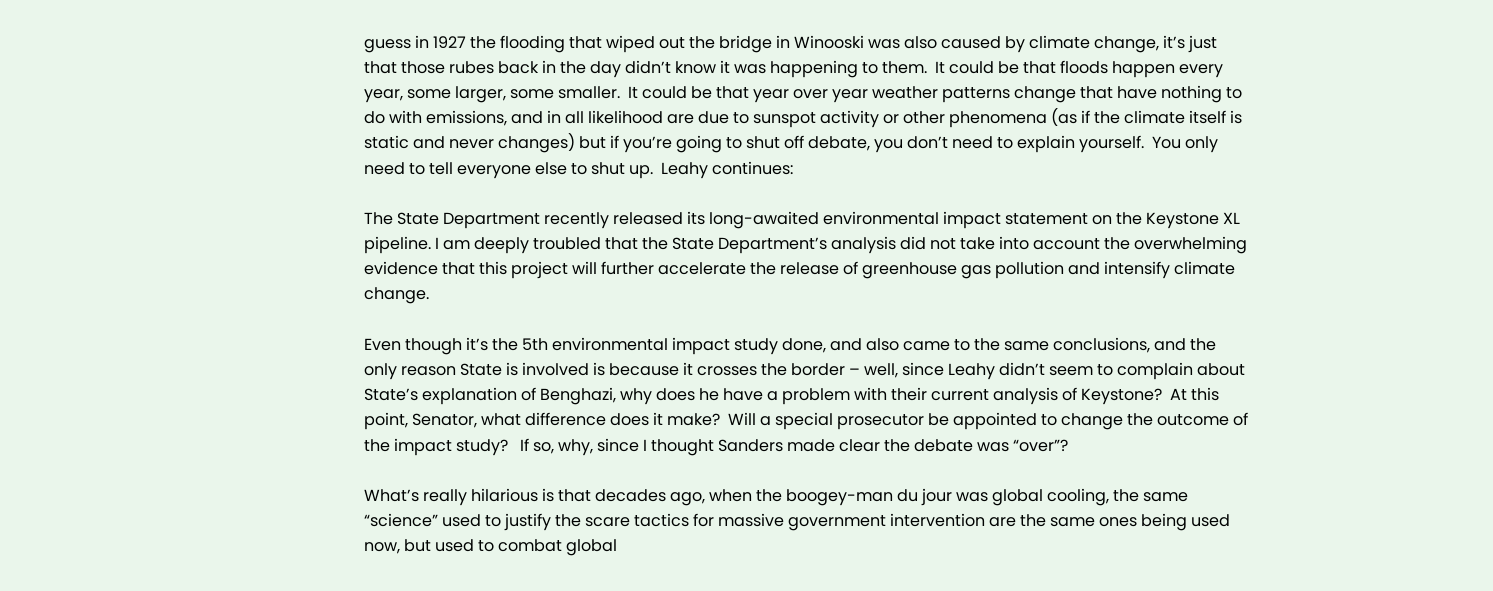guess in 1927 the flooding that wiped out the bridge in Winooski was also caused by climate change, it’s just that those rubes back in the day didn’t know it was happening to them.  It could be that floods happen every year, some larger, some smaller.  It could be that year over year weather patterns change that have nothing to do with emissions, and in all likelihood are due to sunspot activity or other phenomena (as if the climate itself is static and never changes) but if you’re going to shut off debate, you don’t need to explain yourself.  You only need to tell everyone else to shut up.  Leahy continues:

The State Department recently released its long-awaited environmental impact statement on the Keystone XL pipeline. I am deeply troubled that the State Department’s analysis did not take into account the overwhelming evidence that this project will further accelerate the release of greenhouse gas pollution and intensify climate change.

Even though it’s the 5th environmental impact study done, and also came to the same conclusions, and the only reason State is involved is because it crosses the border – well, since Leahy didn’t seem to complain about State’s explanation of Benghazi, why does he have a problem with their current analysis of Keystone?  At this point, Senator, what difference does it make?  Will a special prosecutor be appointed to change the outcome of the impact study?   If so, why, since I thought Sanders made clear the debate was “over”?

What’s really hilarious is that decades ago, when the boogey-man du jour was global cooling, the same “science” used to justify the scare tactics for massive government intervention are the same ones being used now, but used to combat global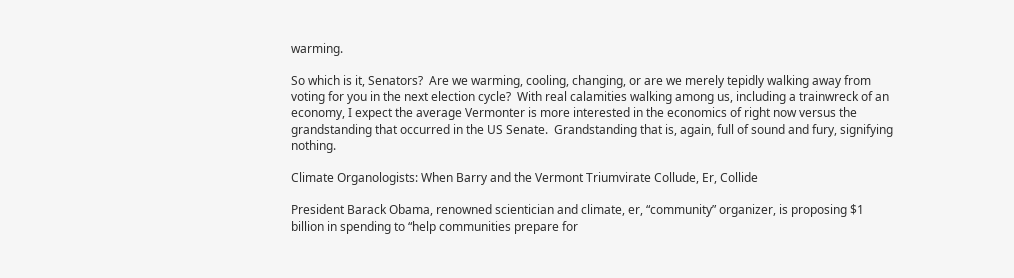warming.

So which is it, Senators?  Are we warming, cooling, changing, or are we merely tepidly walking away from voting for you in the next election cycle?  With real calamities walking among us, including a trainwreck of an economy, I expect the average Vermonter is more interested in the economics of right now versus the grandstanding that occurred in the US Senate.  Grandstanding that is, again, full of sound and fury, signifying nothing.

Climate Organologists: When Barry and the Vermont Triumvirate Collude, Er, Collide

President Barack Obama, renowned scientician and climate, er, “community” organizer, is proposing $1 billion in spending to “help communities prepare for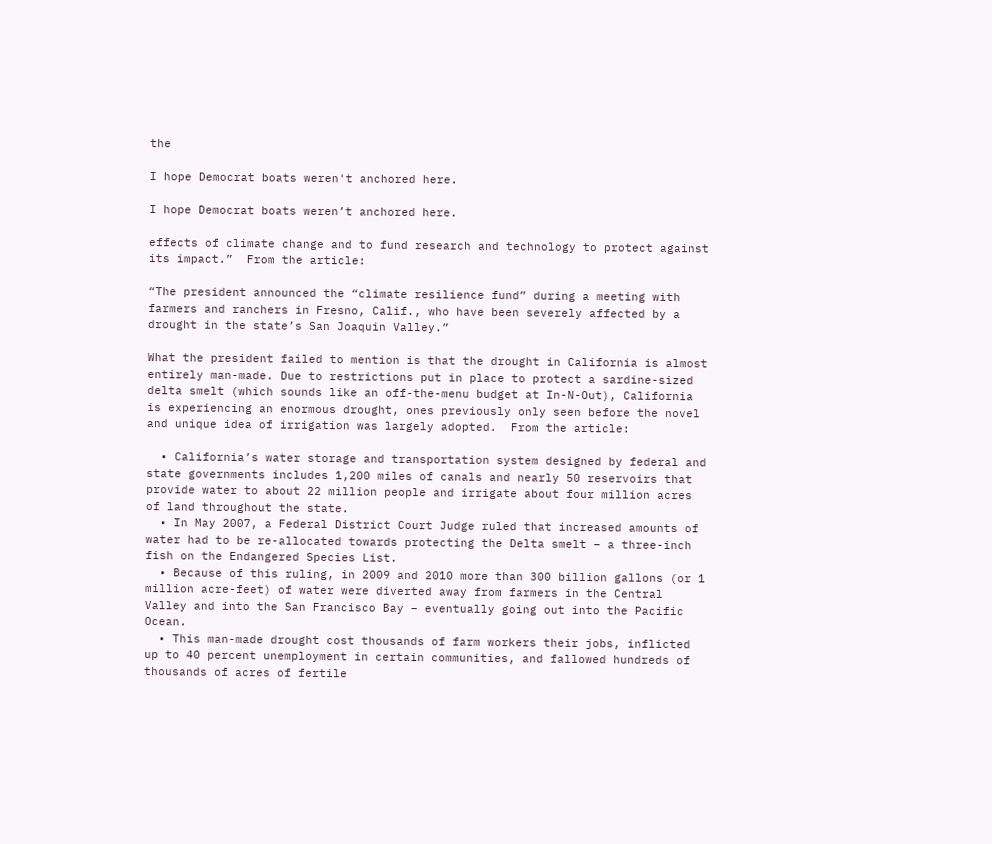the

I hope Democrat boats weren't anchored here.

I hope Democrat boats weren’t anchored here.

effects of climate change and to fund research and technology to protect against its impact.”  From the article:

“The president announced the “climate resilience fund” during a meeting with farmers and ranchers in Fresno, Calif., who have been severely affected by a drought in the state’s San Joaquin Valley.”

What the president failed to mention is that the drought in California is almost entirely man-made. Due to restrictions put in place to protect a sardine-sized delta smelt (which sounds like an off-the-menu budget at In-N-Out), California is experiencing an enormous drought, ones previously only seen before the novel and unique idea of irrigation was largely adopted.  From the article:

  • California’s water storage and transportation system designed by federal and state governments includes 1,200 miles of canals and nearly 50 reservoirs that provide water to about 22 million people and irrigate about four million acres of land throughout the state.
  • In May 2007, a Federal District Court Judge ruled that increased amounts of water had to be re-allocated towards protecting the Delta smelt – a three-inch fish on the Endangered Species List.
  • Because of this ruling, in 2009 and 2010 more than 300 billion gallons (or 1 million acre-feet) of water were diverted away from farmers in the Central Valley and into the San Francisco Bay – eventually going out into the Pacific Ocean.
  • This man-made drought cost thousands of farm workers their jobs, inflicted up to 40 percent unemployment in certain communities, and fallowed hundreds of thousands of acres of fertile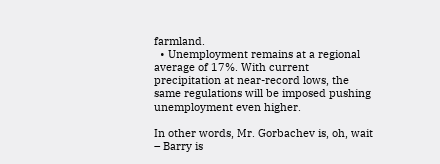farmland.
  • Unemployment remains at a regional average of 17%. With current precipitation at near-record lows, the same regulations will be imposed pushing unemployment even higher.

In other words, Mr. Gorbachev is, oh, wait – Barry is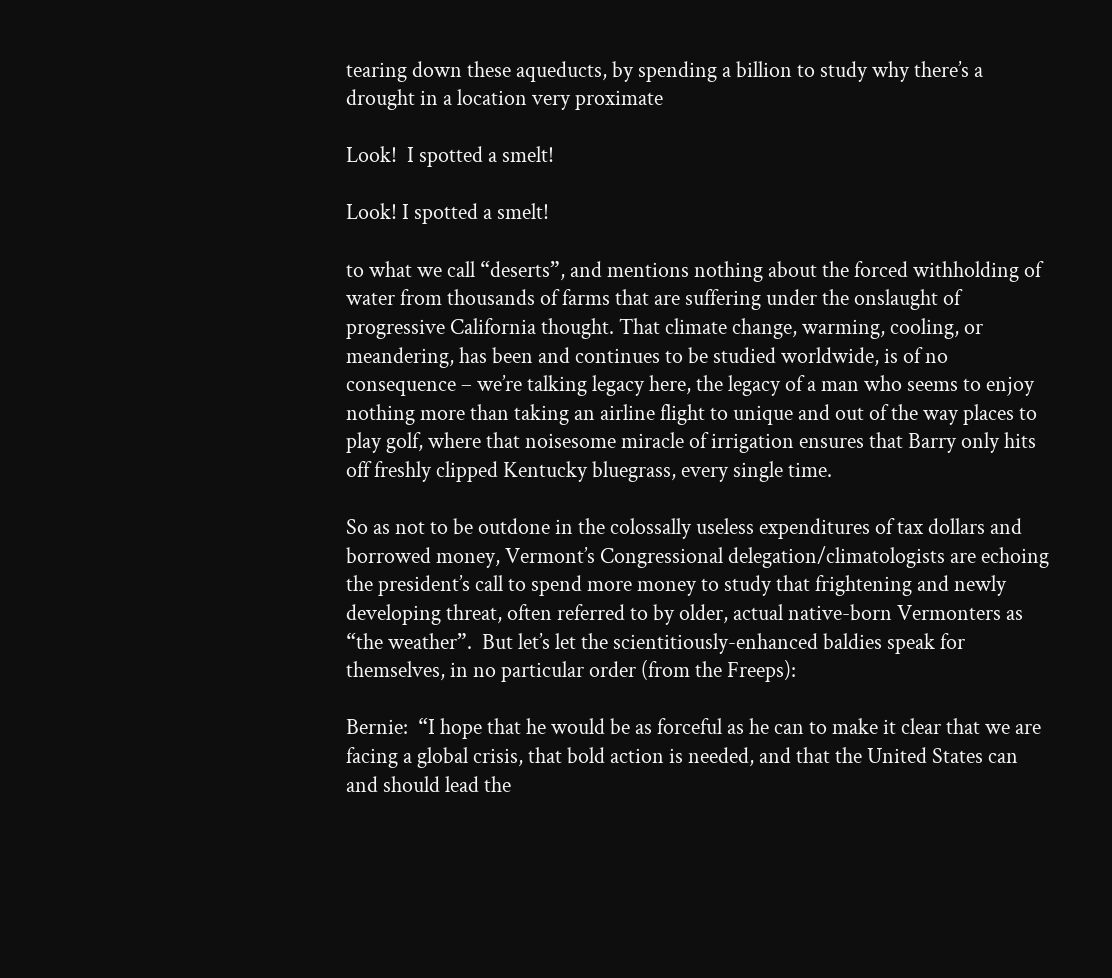tearing down these aqueducts, by spending a billion to study why there’s a drought in a location very proximate

Look!  I spotted a smelt!

Look! I spotted a smelt!

to what we call “deserts”, and mentions nothing about the forced withholding of water from thousands of farms that are suffering under the onslaught of progressive California thought. That climate change, warming, cooling, or meandering, has been and continues to be studied worldwide, is of no consequence – we’re talking legacy here, the legacy of a man who seems to enjoy nothing more than taking an airline flight to unique and out of the way places to play golf, where that noisesome miracle of irrigation ensures that Barry only hits off freshly clipped Kentucky bluegrass, every single time.

So as not to be outdone in the colossally useless expenditures of tax dollars and borrowed money, Vermont’s Congressional delegation/climatologists are echoing the president’s call to spend more money to study that frightening and newly developing threat, often referred to by older, actual native-born Vermonters as “the weather”.  But let’s let the scientitiously-enhanced baldies speak for themselves, in no particular order (from the Freeps):

Bernie:  “I hope that he would be as forceful as he can to make it clear that we are facing a global crisis, that bold action is needed, and that the United States can and should lead the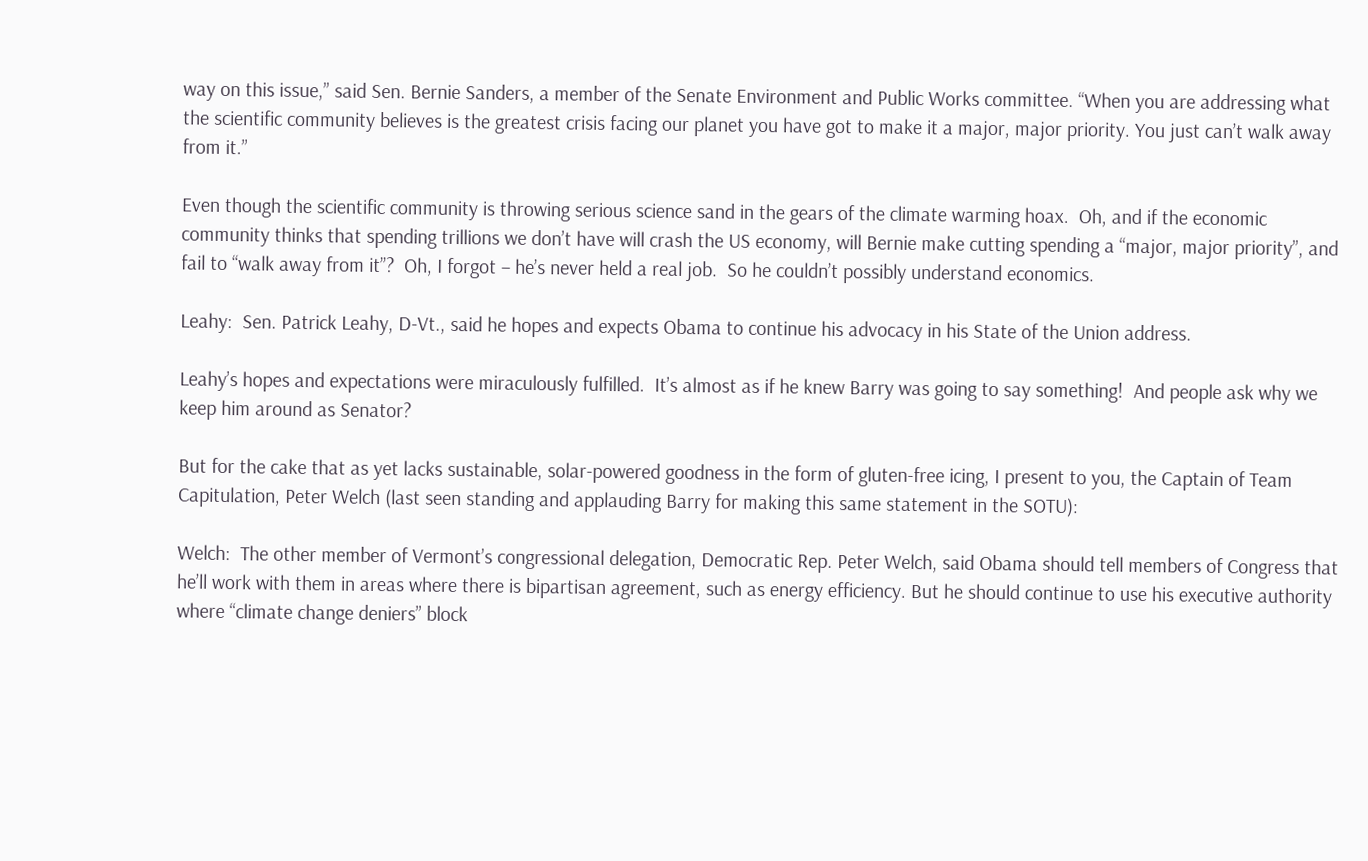way on this issue,” said Sen. Bernie Sanders, a member of the Senate Environment and Public Works committee. “When you are addressing what the scientific community believes is the greatest crisis facing our planet you have got to make it a major, major priority. You just can’t walk away from it.”

Even though the scientific community is throwing serious science sand in the gears of the climate warming hoax.  Oh, and if the economic community thinks that spending trillions we don’t have will crash the US economy, will Bernie make cutting spending a “major, major priority”, and fail to “walk away from it”?  Oh, I forgot – he’s never held a real job.  So he couldn’t possibly understand economics.

Leahy:  Sen. Patrick Leahy, D-Vt., said he hopes and expects Obama to continue his advocacy in his State of the Union address.

Leahy’s hopes and expectations were miraculously fulfilled.  It’s almost as if he knew Barry was going to say something!  And people ask why we keep him around as Senator?

But for the cake that as yet lacks sustainable, solar-powered goodness in the form of gluten-free icing, I present to you, the Captain of Team Capitulation, Peter Welch (last seen standing and applauding Barry for making this same statement in the SOTU):

Welch:  The other member of Vermont’s congressional delegation, Democratic Rep. Peter Welch, said Obama should tell members of Congress that he’ll work with them in areas where there is bipartisan agreement, such as energy efficiency. But he should continue to use his executive authority where “climate change deniers” block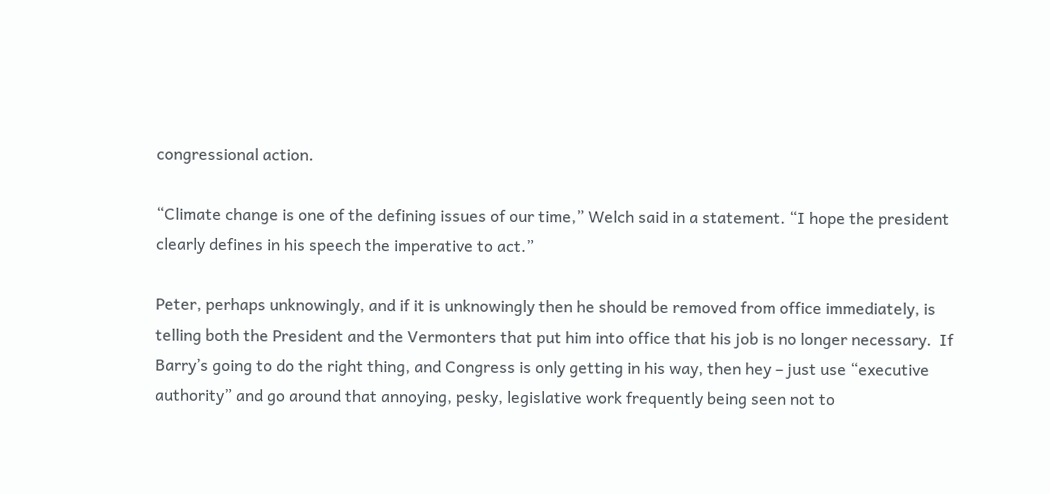congressional action.

“Climate change is one of the defining issues of our time,” Welch said in a statement. “I hope the president clearly defines in his speech the imperative to act.”

Peter, perhaps unknowingly, and if it is unknowingly then he should be removed from office immediately, is telling both the President and the Vermonters that put him into office that his job is no longer necessary.  If Barry’s going to do the right thing, and Congress is only getting in his way, then hey – just use “executive authority” and go around that annoying, pesky, legislative work frequently being seen not to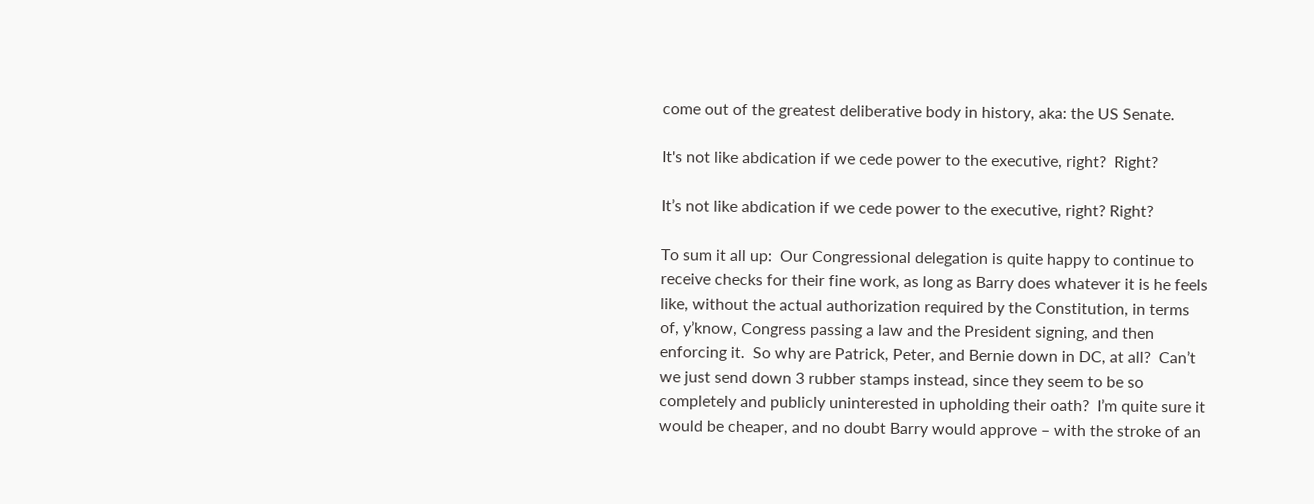come out of the greatest deliberative body in history, aka: the US Senate.

It's not like abdication if we cede power to the executive, right?  Right?

It’s not like abdication if we cede power to the executive, right? Right?

To sum it all up:  Our Congressional delegation is quite happy to continue to receive checks for their fine work, as long as Barry does whatever it is he feels like, without the actual authorization required by the Constitution, in terms of, y’know, Congress passing a law and the President signing, and then enforcing it.  So why are Patrick, Peter, and Bernie down in DC, at all?  Can’t we just send down 3 rubber stamps instead, since they seem to be so completely and publicly uninterested in upholding their oath?  I’m quite sure it would be cheaper, and no doubt Barry would approve – with the stroke of an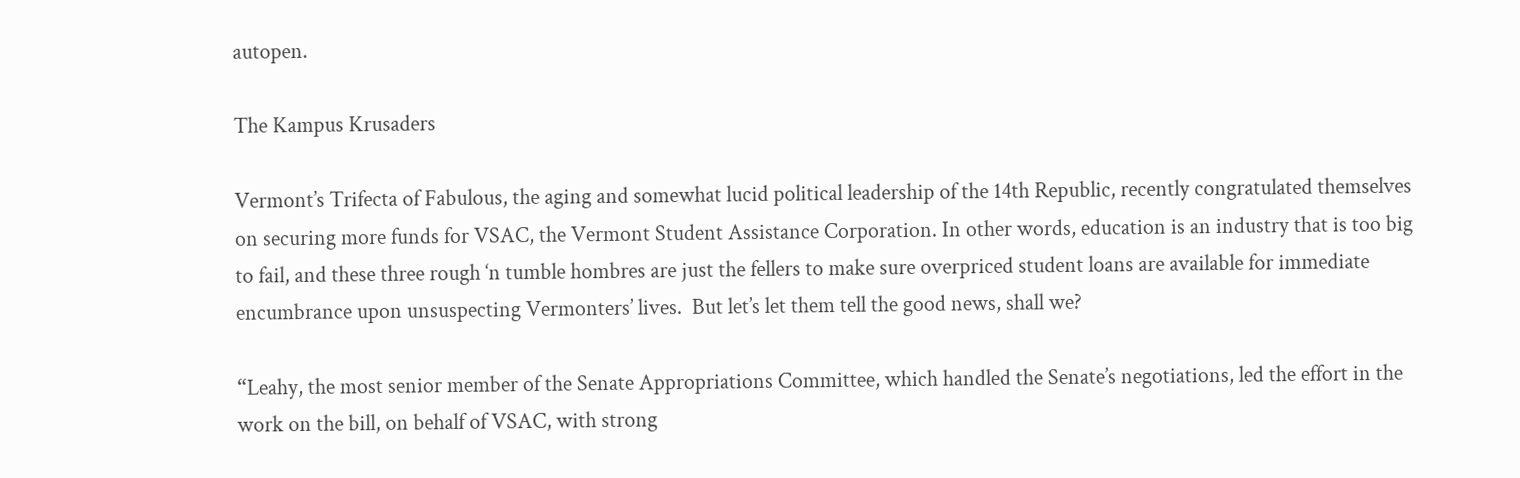autopen.

The Kampus Krusaders

Vermont’s Trifecta of Fabulous, the aging and somewhat lucid political leadership of the 14th Republic, recently congratulated themselves on securing more funds for VSAC, the Vermont Student Assistance Corporation. In other words, education is an industry that is too big to fail, and these three rough ‘n tumble hombres are just the fellers to make sure overpriced student loans are available for immediate encumbrance upon unsuspecting Vermonters’ lives.  But let’s let them tell the good news, shall we?

“Leahy, the most senior member of the Senate Appropriations Committee, which handled the Senate’s negotiations, led the effort in the work on the bill, on behalf of VSAC, with strong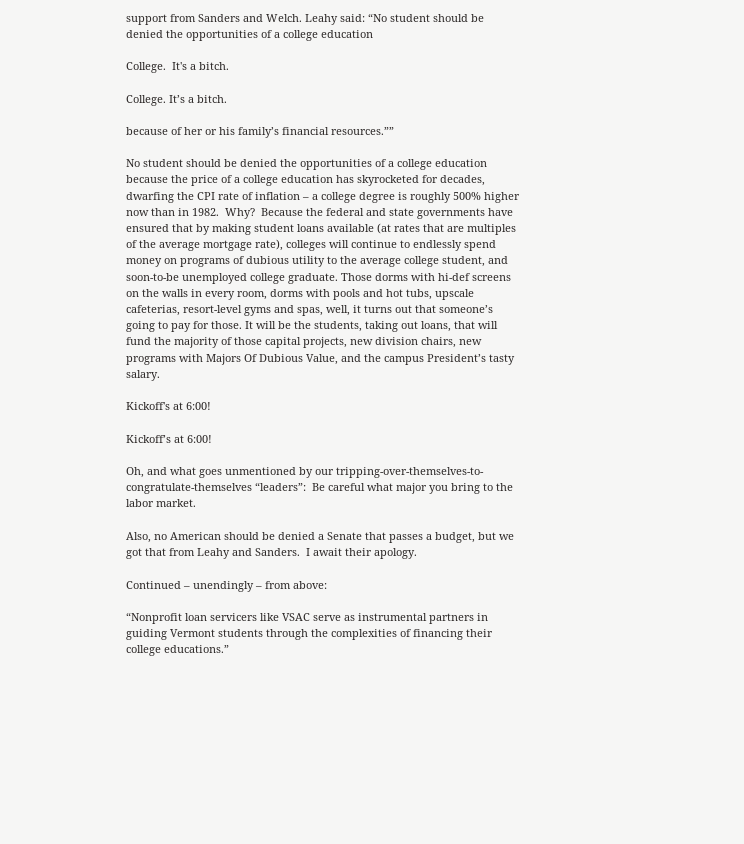support from Sanders and Welch. Leahy said: “No student should be denied the opportunities of a college education

College.  It's a bitch.

College. It’s a bitch.

because of her or his family’s financial resources.””

No student should be denied the opportunities of a college education because the price of a college education has skyrocketed for decades, dwarfing the CPI rate of inflation – a college degree is roughly 500% higher now than in 1982.  Why?  Because the federal and state governments have ensured that by making student loans available (at rates that are multiples of the average mortgage rate), colleges will continue to endlessly spend money on programs of dubious utility to the average college student, and soon-to-be unemployed college graduate. Those dorms with hi-def screens on the walls in every room, dorms with pools and hot tubs, upscale cafeterias, resort-level gyms and spas, well, it turns out that someone’s going to pay for those. It will be the students, taking out loans, that will fund the majority of those capital projects, new division chairs, new programs with Majors Of Dubious Value, and the campus President’s tasty salary.

Kickoff's at 6:00!

Kickoff’s at 6:00!

Oh, and what goes unmentioned by our tripping-over-themselves-to-congratulate-themselves “leaders”:  Be careful what major you bring to the labor market.

Also, no American should be denied a Senate that passes a budget, but we got that from Leahy and Sanders.  I await their apology.

Continued – unendingly – from above:

“Nonprofit loan servicers like VSAC serve as instrumental partners in guiding Vermont students through the complexities of financing their college educations.”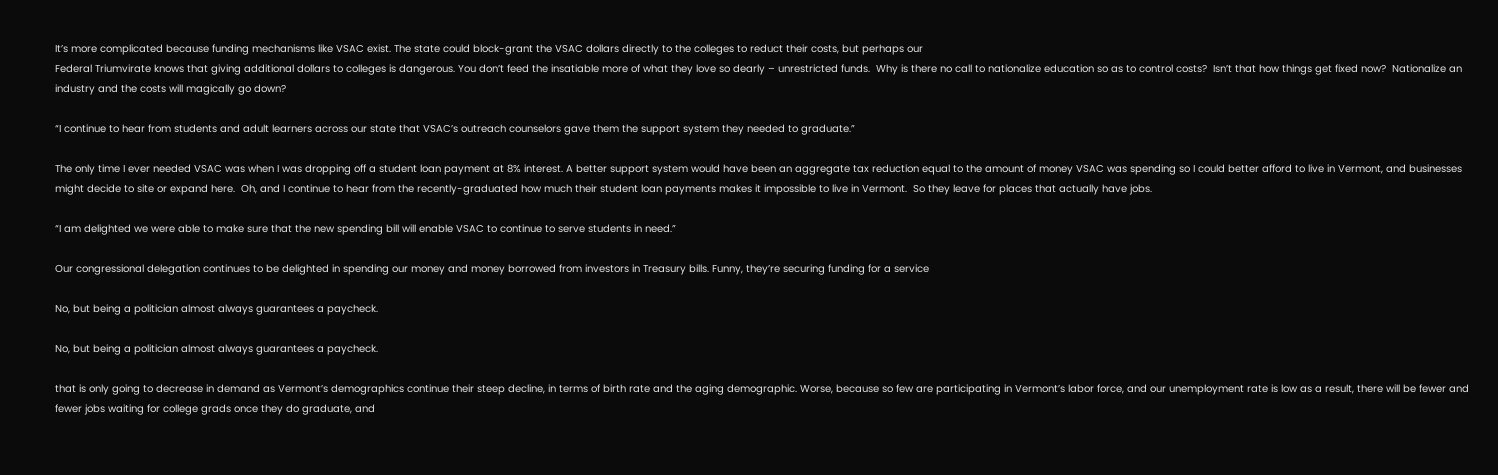It’s more complicated because funding mechanisms like VSAC exist. The state could block-grant the VSAC dollars directly to the colleges to reduct their costs, but perhaps our
Federal Triumvirate knows that giving additional dollars to colleges is dangerous. You don’t feed the insatiable more of what they love so dearly – unrestricted funds.  Why is there no call to nationalize education so as to control costs?  Isn’t that how things get fixed now?  Nationalize an industry and the costs will magically go down?

“I continue to hear from students and adult learners across our state that VSAC’s outreach counselors gave them the support system they needed to graduate.”

The only time I ever needed VSAC was when I was dropping off a student loan payment at 8% interest. A better support system would have been an aggregate tax reduction equal to the amount of money VSAC was spending so I could better afford to live in Vermont, and businesses might decide to site or expand here.  Oh, and I continue to hear from the recently-graduated how much their student loan payments makes it impossible to live in Vermont.  So they leave for places that actually have jobs.

“I am delighted we were able to make sure that the new spending bill will enable VSAC to continue to serve students in need.”

Our congressional delegation continues to be delighted in spending our money and money borrowed from investors in Treasury bills. Funny, they’re securing funding for a service

No, but being a politician almost always guarantees a paycheck.

No, but being a politician almost always guarantees a paycheck.

that is only going to decrease in demand as Vermont’s demographics continue their steep decline, in terms of birth rate and the aging demographic. Worse, because so few are participating in Vermont’s labor force, and our unemployment rate is low as a result, there will be fewer and fewer jobs waiting for college grads once they do graduate, and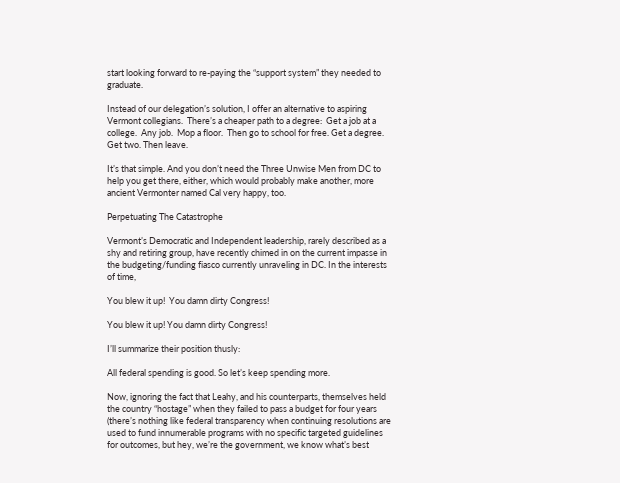start looking forward to re-paying the “support system” they needed to graduate.

Instead of our delegation’s solution, I offer an alternative to aspiring Vermont collegians.  There’s a cheaper path to a degree:  Get a job at a college.  Any job.  Mop a floor.  Then go to school for free. Get a degree. Get two. Then leave.

It’s that simple. And you don’t need the Three Unwise Men from DC to help you get there, either, which would probably make another, more ancient Vermonter named Cal very happy, too.

Perpetuating The Catastrophe

Vermont’s Democratic and Independent leadership, rarely described as a shy and retiring group, have recently chimed in on the current impasse in the budgeting/funding fiasco currently unraveling in DC. In the interests of time,

You blew it up!  You damn dirty Congress!

You blew it up! You damn dirty Congress!

I’ll summarize their position thusly:

All federal spending is good. So let’s keep spending more.

Now, ignoring the fact that Leahy, and his counterparts, themselves held the country “hostage” when they failed to pass a budget for four years (there’s nothing like federal transparency when continuing resolutions are used to fund innumerable programs with no specific targeted guidelines for outcomes, but hey, we’re the government, we know what’s best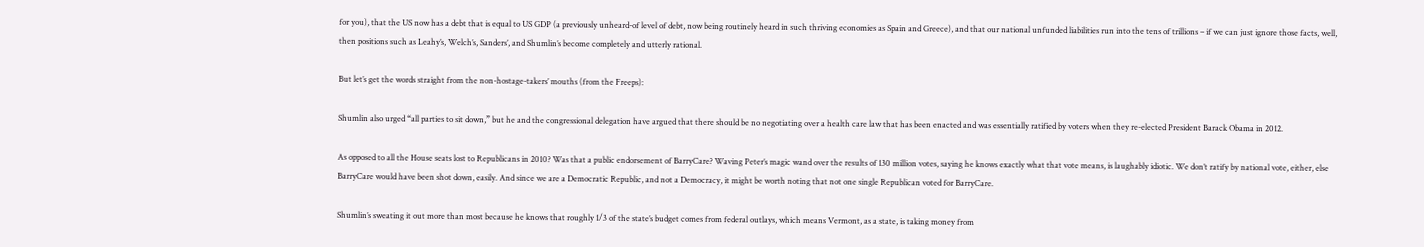for you), that the US now has a debt that is equal to US GDP (a previously unheard-of level of debt, now being routinely heard in such thriving economies as Spain and Greece), and that our national unfunded liabilities run into the tens of trillions – if we can just ignore those facts, well, then positions such as Leahy’s, Welch’s, Sanders’, and Shumlin’s become completely and utterly rational.

But let’s get the words straight from the non-hostage-takers’ mouths (from the Freeps):

Shumlin also urged “all parties to sit down,” but he and the congressional delegation have argued that there should be no negotiating over a health care law that has been enacted and was essentially ratified by voters when they re-elected President Barack Obama in 2012.

As opposed to all the House seats lost to Republicans in 2010? Was that a public endorsement of BarryCare? Waving Peter’s magic wand over the results of 130 million votes, saying he knows exactly what that vote means, is laughably idiotic. We don’t ratify by national vote, either, else BarryCare would have been shot down, easily. And since we are a Democratic Republic, and not a Democracy, it might be worth noting that not one single Republican voted for BarryCare.

Shumlin’s sweating it out more than most because he knows that roughly 1/3 of the state’s budget comes from federal outlays, which means Vermont, as a state, is taking money from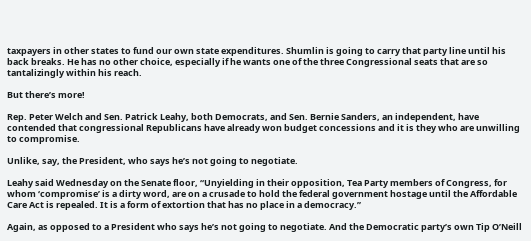taxpayers in other states to fund our own state expenditures. Shumlin is going to carry that party line until his back breaks. He has no other choice, especially if he wants one of the three Congressional seats that are so tantalizingly within his reach.

But there’s more!

Rep. Peter Welch and Sen. Patrick Leahy, both Democrats, and Sen. Bernie Sanders, an independent, have contended that congressional Republicans have already won budget concessions and it is they who are unwilling to compromise.

Unlike, say, the President, who says he’s not going to negotiate.

Leahy said Wednesday on the Senate floor, “Unyielding in their opposition, Tea Party members of Congress, for whom ‘compromise’ is a dirty word, are on a crusade to hold the federal government hostage until the Affordable Care Act is repealed. It is a form of extortion that has no place in a democracy.”

Again, as opposed to a President who says he’s not going to negotiate. And the Democratic party’s own Tip O’Neill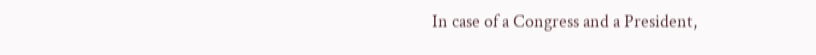In case of a Congress and a President,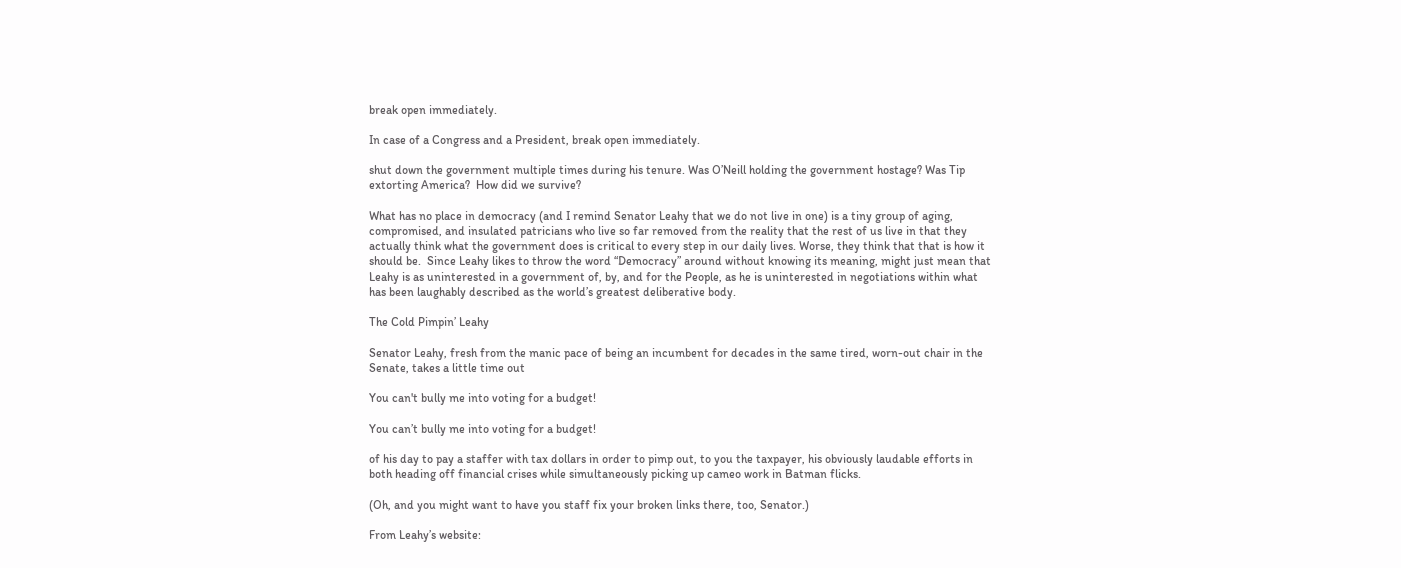break open immediately.

In case of a Congress and a President, break open immediately.

shut down the government multiple times during his tenure. Was O’Neill holding the government hostage? Was Tip extorting America?  How did we survive?

What has no place in democracy (and I remind Senator Leahy that we do not live in one) is a tiny group of aging, compromised, and insulated patricians who live so far removed from the reality that the rest of us live in that they actually think what the government does is critical to every step in our daily lives. Worse, they think that that is how it should be.  Since Leahy likes to throw the word “Democracy” around without knowing its meaning, might just mean that Leahy is as uninterested in a government of, by, and for the People, as he is uninterested in negotiations within what has been laughably described as the world’s greatest deliberative body.

The Cold Pimpin’ Leahy

Senator Leahy, fresh from the manic pace of being an incumbent for decades in the same tired, worn-out chair in the Senate, takes a little time out

You can't bully me into voting for a budget!

You can’t bully me into voting for a budget!

of his day to pay a staffer with tax dollars in order to pimp out, to you the taxpayer, his obviously laudable efforts in both heading off financial crises while simultaneously picking up cameo work in Batman flicks.

(Oh, and you might want to have you staff fix your broken links there, too, Senator.)

From Leahy’s website: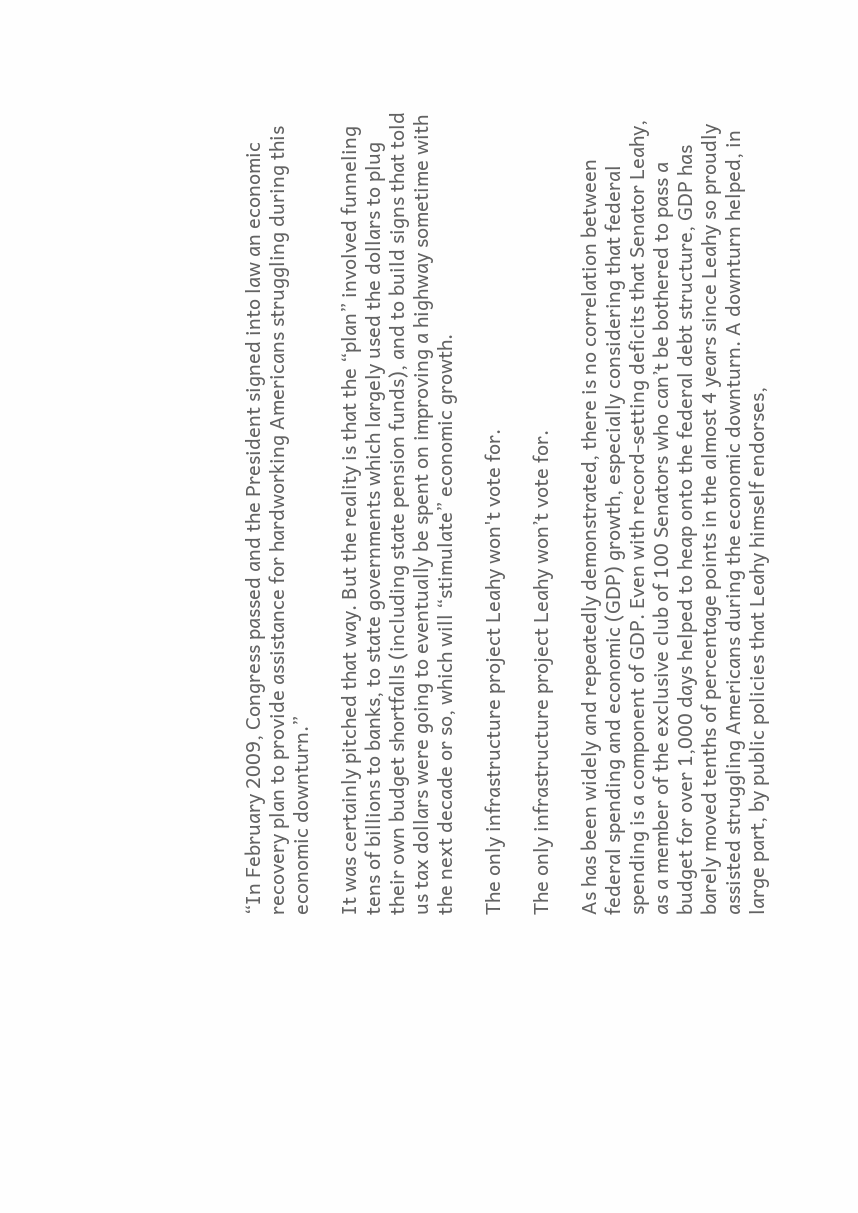“In February 2009, Congress passed and the President signed into law an economic recovery plan to provide assistance for hardworking Americans struggling during this economic downturn.”

It was certainly pitched that way. But the reality is that the “plan” involved funneling tens of billions to banks, to state governments which largely used the dollars to plug their own budget shortfalls (including state pension funds), and to build signs that told us tax dollars were going to eventually be spent on improving a highway sometime with the next decade or so, which will “stimulate” economic growth.

The only infrastructure project Leahy won't vote for.

The only infrastructure project Leahy won’t vote for.

As has been widely and repeatedly demonstrated, there is no correlation between federal spending and economic (GDP) growth, especially considering that federal spending is a component of GDP. Even with record-setting deficits that Senator Leahy, as a member of the exclusive club of 100 Senators who can’t be bothered to pass a budget for over 1,000 days helped to heap onto the federal debt structure, GDP has barely moved tenths of percentage points in the almost 4 years since Leahy so proudly assisted struggling Americans during the economic downturn. A downturn helped, in large part, by public policies that Leahy himself endorses,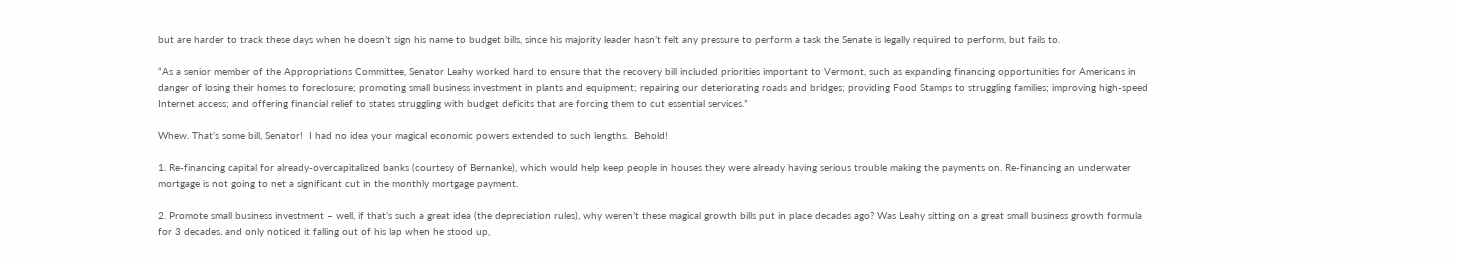but are harder to track these days when he doesn’t sign his name to budget bills, since his majority leader hasn’t felt any pressure to perform a task the Senate is legally required to perform, but fails to.

“As a senior member of the Appropriations Committee, Senator Leahy worked hard to ensure that the recovery bill included priorities important to Vermont, such as expanding financing opportunities for Americans in danger of losing their homes to foreclosure; promoting small business investment in plants and equipment; repairing our deteriorating roads and bridges; providing Food Stamps to struggling families; improving high-speed Internet access; and offering financial relief to states struggling with budget deficits that are forcing them to cut essential services.”

Whew. That’s some bill, Senator!  I had no idea your magical economic powers extended to such lengths.  Behold!

1. Re-financing capital for already-overcapitalized banks (courtesy of Bernanke), which would help keep people in houses they were already having serious trouble making the payments on. Re-financing an underwater mortgage is not going to net a significant cut in the monthly mortgage payment.

2. Promote small business investment – well, if that’s such a great idea (the depreciation rules), why weren’t these magical growth bills put in place decades ago? Was Leahy sitting on a great small business growth formula for 3 decades, and only noticed it falling out of his lap when he stood up,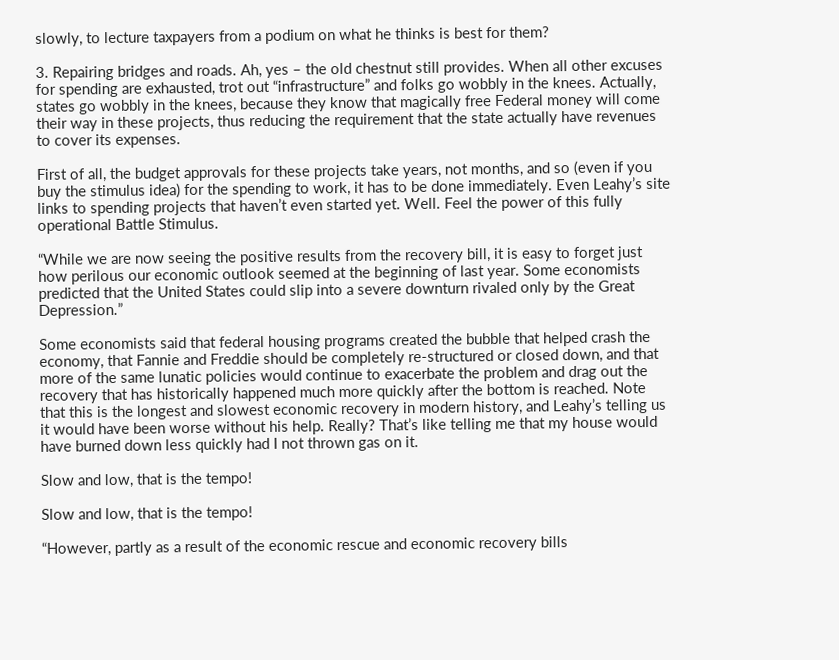slowly, to lecture taxpayers from a podium on what he thinks is best for them?

3. Repairing bridges and roads. Ah, yes – the old chestnut still provides. When all other excuses for spending are exhausted, trot out “infrastructure” and folks go wobbly in the knees. Actually, states go wobbly in the knees, because they know that magically free Federal money will come their way in these projects, thus reducing the requirement that the state actually have revenues to cover its expenses.

First of all, the budget approvals for these projects take years, not months, and so (even if you buy the stimulus idea) for the spending to work, it has to be done immediately. Even Leahy’s site links to spending projects that haven’t even started yet. Well. Feel the power of this fully operational Battle Stimulus.

“While we are now seeing the positive results from the recovery bill, it is easy to forget just how perilous our economic outlook seemed at the beginning of last year. Some economists predicted that the United States could slip into a severe downturn rivaled only by the Great Depression.”

Some economists said that federal housing programs created the bubble that helped crash the economy, that Fannie and Freddie should be completely re-structured or closed down, and that more of the same lunatic policies would continue to exacerbate the problem and drag out the recovery that has historically happened much more quickly after the bottom is reached. Note that this is the longest and slowest economic recovery in modern history, and Leahy’s telling us it would have been worse without his help. Really? That’s like telling me that my house would have burned down less quickly had I not thrown gas on it.

Slow and low, that is the tempo!

Slow and low, that is the tempo!

“However, partly as a result of the economic rescue and economic recovery bills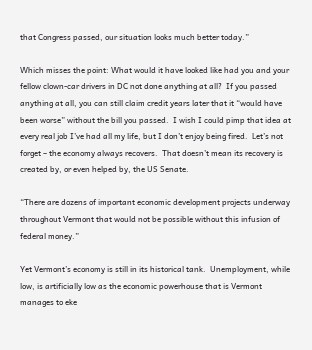that Congress passed, our situation looks much better today.”

Which misses the point: What would it have looked like had you and your fellow clown-car drivers in DC not done anything at all?  If you passed anything at all, you can still claim credit years later that it “would have been worse” without the bill you passed.  I wish I could pimp that idea at every real job I’ve had all my life, but I don’t enjoy being fired.  Let’s not forget – the economy always recovers.  That doesn’t mean its recovery is created by, or even helped by, the US Senate.

“There are dozens of important economic development projects underway throughout Vermont that would not be possible without this infusion of federal money.”

Yet Vermont’s economy is still in its historical tank.  Unemployment, while low, is artificially low as the economic powerhouse that is Vermont manages to eke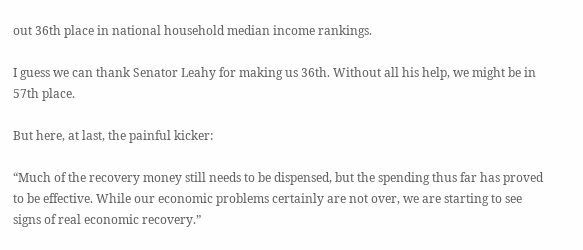out 36th place in national household median income rankings.

I guess we can thank Senator Leahy for making us 36th. Without all his help, we might be in 57th place.

But here, at last, the painful kicker:

“Much of the recovery money still needs to be dispensed, but the spending thus far has proved to be effective. While our economic problems certainly are not over, we are starting to see signs of real economic recovery.”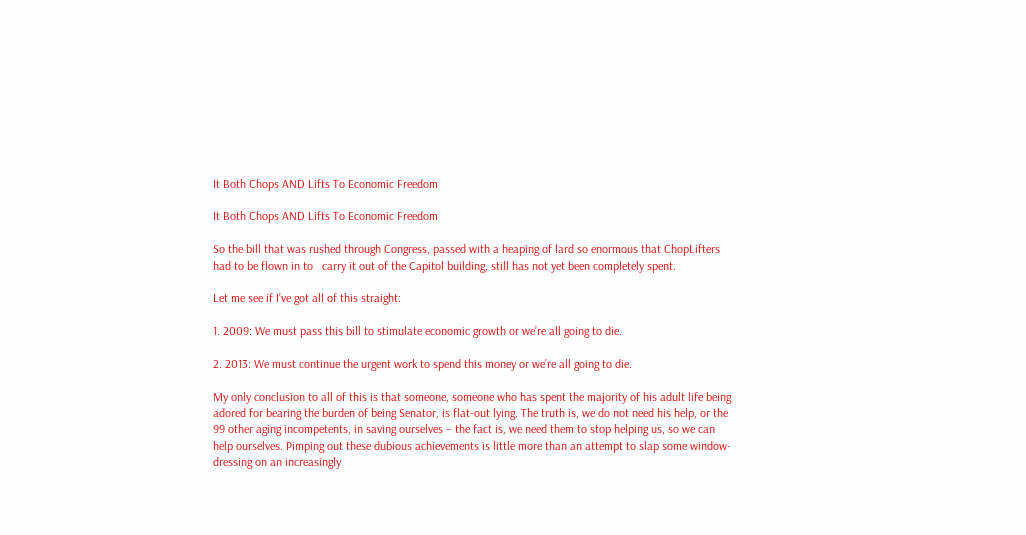It Both Chops AND Lifts To Economic Freedom

It Both Chops AND Lifts To Economic Freedom

So the bill that was rushed through Congress, passed with a heaping of lard so enormous that ChopLifters had to be flown in to   carry it out of the Capitol building, still has not yet been completely spent.

Let me see if I’ve got all of this straight:

1. 2009: We must pass this bill to stimulate economic growth or we’re all going to die.

2. 2013: We must continue the urgent work to spend this money or we’re all going to die.

My only conclusion to all of this is that someone, someone who has spent the majority of his adult life being adored for bearing the burden of being Senator, is flat-out lying. The truth is, we do not need his help, or the 99 other aging incompetents, in saving ourselves – the fact is, we need them to stop helping us, so we can help ourselves. Pimping out these dubious achievements is little more than an attempt to slap some window-dressing on an increasingly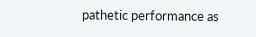pathetic performance as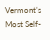Vermont’s Most Self-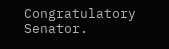Congratulatory Senator.